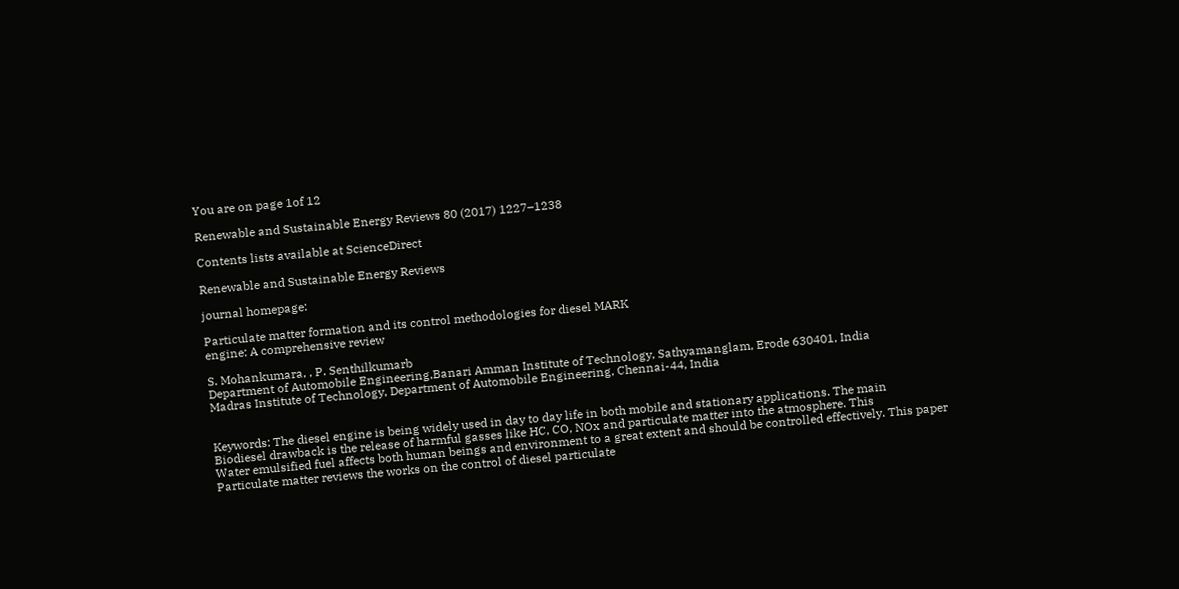You are on page 1of 12

Renewable and Sustainable Energy Reviews 80 (2017) 1227–1238

Contents lists available at ScienceDirect

Renewable and Sustainable Energy Reviews

journal homepage:

Particulate matter formation and its control methodologies for diesel MARK
engine: A comprehensive review

S. Mohankumara, , P. Senthilkumarb
Department of Automobile Engineering,Banari Amman Institute of Technology, Sathyamanglam, Erode 630401, India
Madras Institute of Technology, Department of Automobile Engineering, Chennai-44, India


Keywords: The diesel engine is being widely used in day to day life in both mobile and stationary applications. The main
Biodiesel drawback is the release of harmful gasses like HC, CO, NOx and particulate matter into the atmosphere. This
Water emulsified fuel affects both human beings and environment to a great extent and should be controlled effectively. This paper
Particulate matter reviews the works on the control of diesel particulate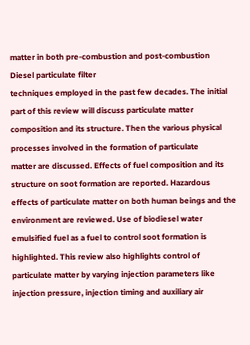matter in both pre-combustion and post-combustion
Diesel particulate filter
techniques employed in the past few decades. The initial part of this review will discuss particulate matter
composition and its structure. Then the various physical processes involved in the formation of particulate
matter are discussed. Effects of fuel composition and its structure on soot formation are reported. Hazardous
effects of particulate matter on both human beings and the environment are reviewed. Use of biodiesel water
emulsified fuel as a fuel to control soot formation is highlighted. This review also highlights control of
particulate matter by varying injection parameters like injection pressure, injection timing and auxiliary air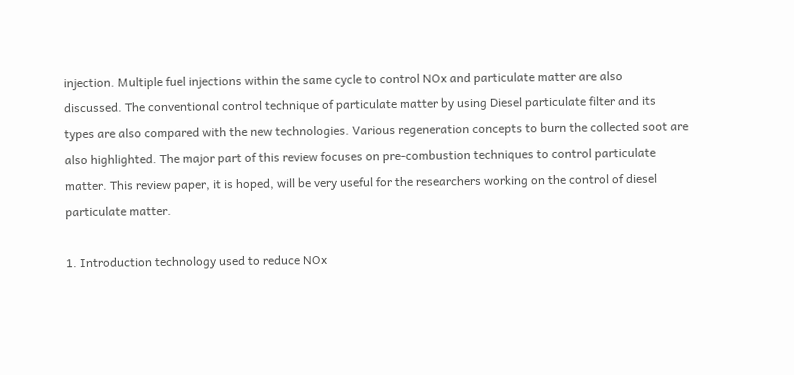injection. Multiple fuel injections within the same cycle to control NOx and particulate matter are also
discussed. The conventional control technique of particulate matter by using Diesel particulate filter and its
types are also compared with the new technologies. Various regeneration concepts to burn the collected soot are
also highlighted. The major part of this review focuses on pre-combustion techniques to control particulate
matter. This review paper, it is hoped, will be very useful for the researchers working on the control of diesel
particulate matter.

1. Introduction technology used to reduce NOx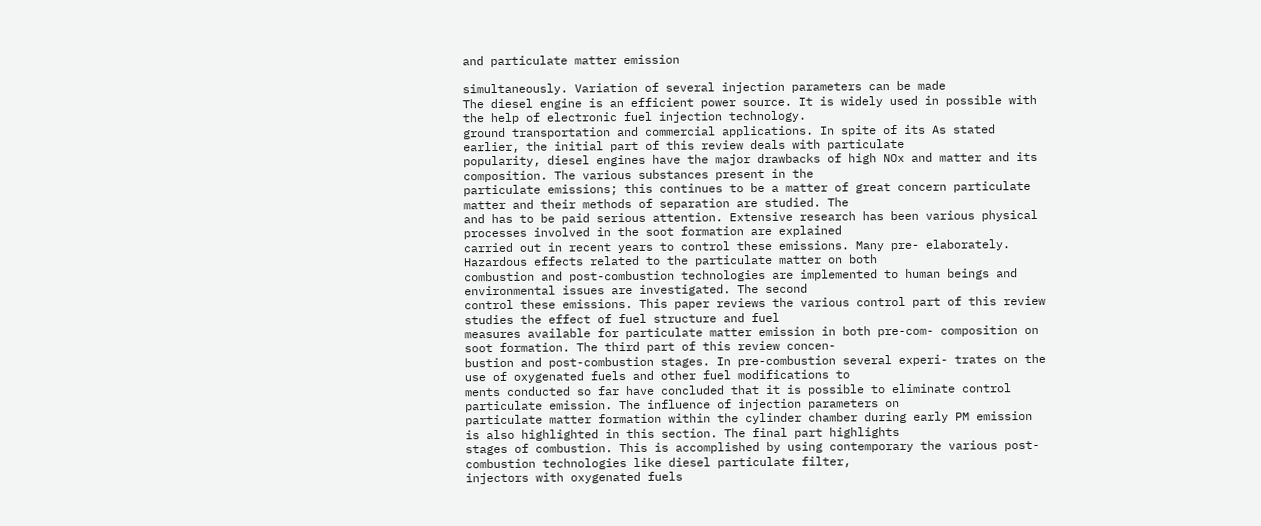and particulate matter emission

simultaneously. Variation of several injection parameters can be made
The diesel engine is an efficient power source. It is widely used in possible with the help of electronic fuel injection technology.
ground transportation and commercial applications. In spite of its As stated earlier, the initial part of this review deals with particulate
popularity, diesel engines have the major drawbacks of high NOx and matter and its composition. The various substances present in the
particulate emissions; this continues to be a matter of great concern particulate matter and their methods of separation are studied. The
and has to be paid serious attention. Extensive research has been various physical processes involved in the soot formation are explained
carried out in recent years to control these emissions. Many pre- elaborately. Hazardous effects related to the particulate matter on both
combustion and post-combustion technologies are implemented to human beings and environmental issues are investigated. The second
control these emissions. This paper reviews the various control part of this review studies the effect of fuel structure and fuel
measures available for particulate matter emission in both pre-com- composition on soot formation. The third part of this review concen-
bustion and post-combustion stages. In pre-combustion several experi- trates on the use of oxygenated fuels and other fuel modifications to
ments conducted so far have concluded that it is possible to eliminate control particulate emission. The influence of injection parameters on
particulate matter formation within the cylinder chamber during early PM emission is also highlighted in this section. The final part highlights
stages of combustion. This is accomplished by using contemporary the various post-combustion technologies like diesel particulate filter,
injectors with oxygenated fuels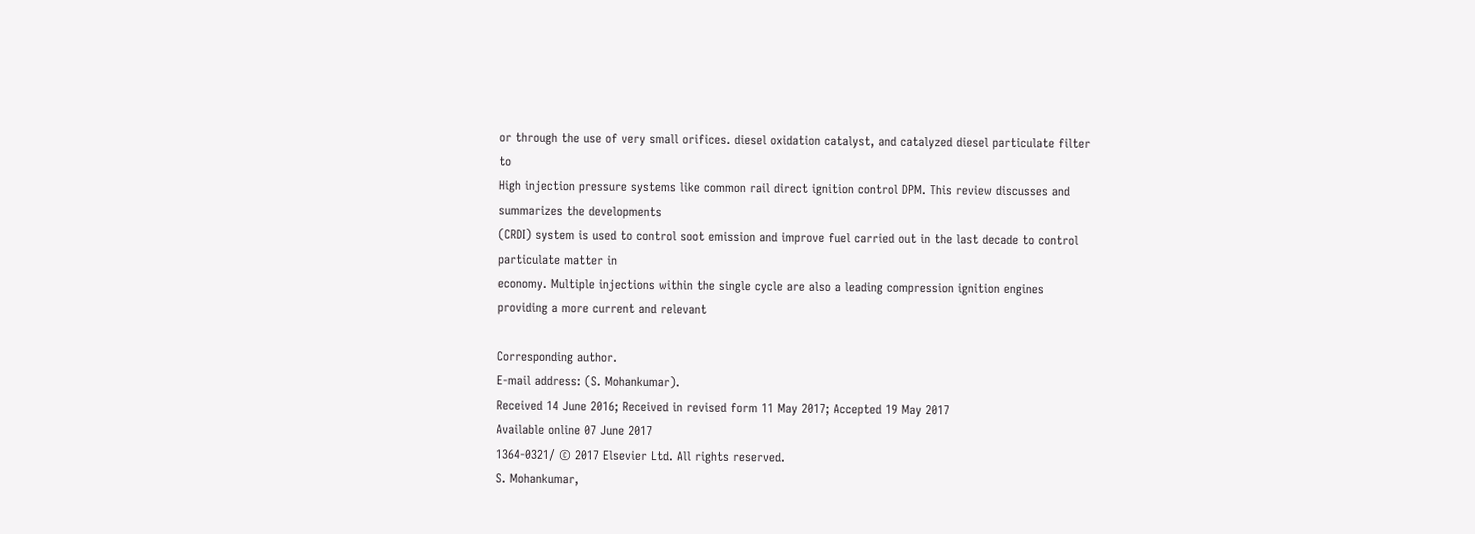or through the use of very small orifices. diesel oxidation catalyst, and catalyzed diesel particulate filter to
High injection pressure systems like common rail direct ignition control DPM. This review discusses and summarizes the developments
(CRDI) system is used to control soot emission and improve fuel carried out in the last decade to control particulate matter in
economy. Multiple injections within the single cycle are also a leading compression ignition engines providing a more current and relevant

Corresponding author.
E-mail address: (S. Mohankumar).
Received 14 June 2016; Received in revised form 11 May 2017; Accepted 19 May 2017
Available online 07 June 2017
1364-0321/ © 2017 Elsevier Ltd. All rights reserved.
S. Mohankumar,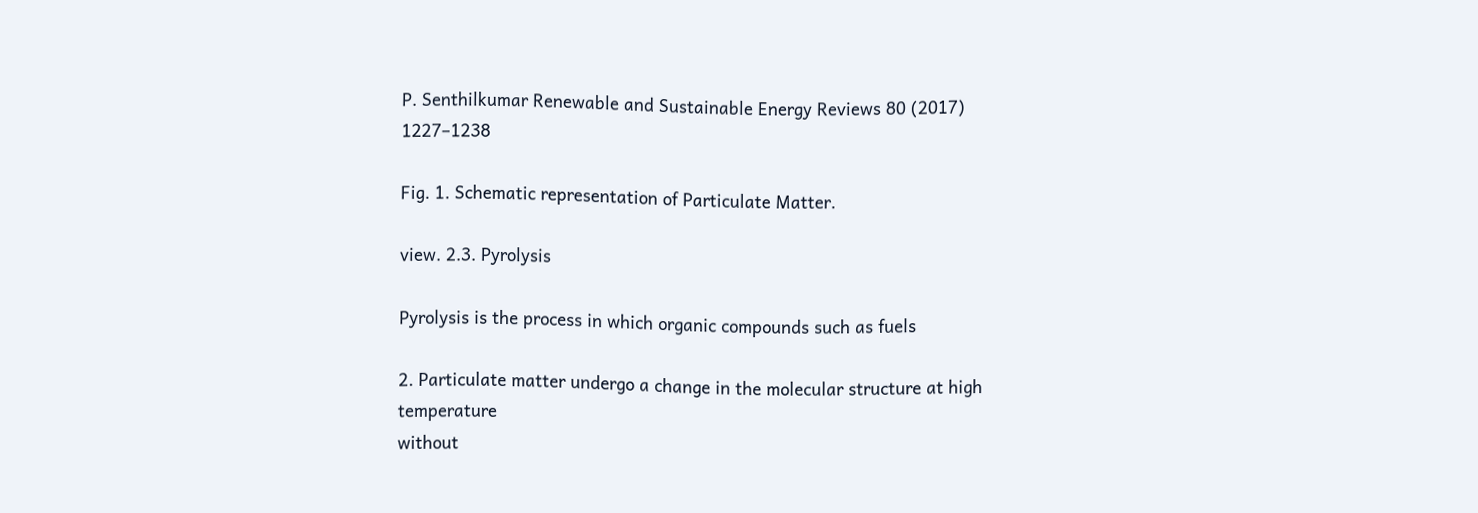P. Senthilkumar Renewable and Sustainable Energy Reviews 80 (2017) 1227–1238

Fig. 1. Schematic representation of Particulate Matter.

view. 2.3. Pyrolysis

Pyrolysis is the process in which organic compounds such as fuels

2. Particulate matter undergo a change in the molecular structure at high temperature
without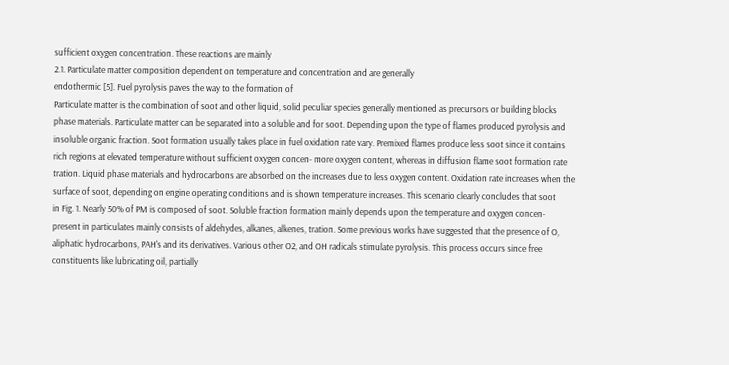sufficient oxygen concentration. These reactions are mainly
2.1. Particulate matter composition dependent on temperature and concentration and are generally
endothermic [5]. Fuel pyrolysis paves the way to the formation of
Particulate matter is the combination of soot and other liquid, solid peculiar species generally mentioned as precursors or building blocks
phase materials. Particulate matter can be separated into a soluble and for soot. Depending upon the type of flames produced pyrolysis and
insoluble organic fraction. Soot formation usually takes place in fuel oxidation rate vary. Premixed flames produce less soot since it contains
rich regions at elevated temperature without sufficient oxygen concen- more oxygen content, whereas in diffusion flame soot formation rate
tration. Liquid phase materials and hydrocarbons are absorbed on the increases due to less oxygen content. Oxidation rate increases when the
surface of soot, depending on engine operating conditions and is shown temperature increases. This scenario clearly concludes that soot
in Fig. 1. Nearly 50% of PM is composed of soot. Soluble fraction formation mainly depends upon the temperature and oxygen concen-
present in particulates mainly consists of aldehydes, alkanes, alkenes, tration. Some previous works have suggested that the presence of O,
aliphatic hydrocarbons, PAH's and its derivatives. Various other O2, and OH radicals stimulate pyrolysis. This process occurs since free
constituents like lubricating oil, partially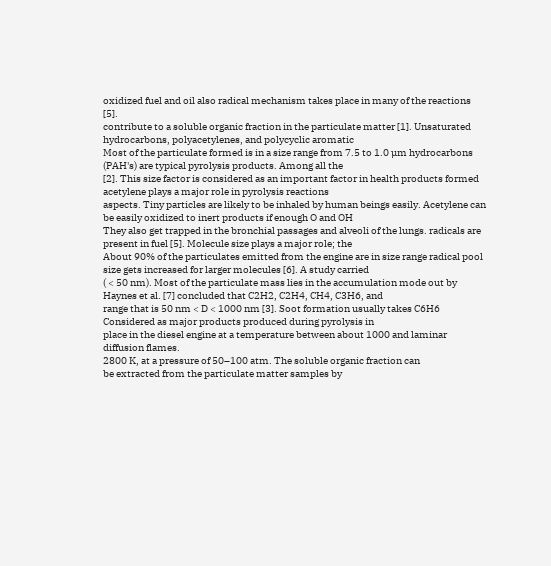oxidized fuel and oil also radical mechanism takes place in many of the reactions [5].
contribute to a soluble organic fraction in the particulate matter [1]. Unsaturated hydrocarbons, polyacetylenes, and polycyclic aromatic
Most of the particulate formed is in a size range from 7.5 to 1.0 µm hydrocarbons (PAH's) are typical pyrolysis products. Among all the
[2]. This size factor is considered as an important factor in health products formed acetylene plays a major role in pyrolysis reactions
aspects. Tiny particles are likely to be inhaled by human beings easily. Acetylene can be easily oxidized to inert products if enough O and OH
They also get trapped in the bronchial passages and alveoli of the lungs. radicals are present in fuel [5]. Molecule size plays a major role; the
About 90% of the particulates emitted from the engine are in size range radical pool size gets increased for larger molecules [6]. A study carried
( < 50 nm). Most of the particulate mass lies in the accumulation mode out by Haynes et al. [7] concluded that C2H2, C2H4, CH4, C3H6, and
range that is 50 nm < D < 1000 nm [3]. Soot formation usually takes C6H6 Considered as major products produced during pyrolysis in
place in the diesel engine at a temperature between about 1000 and laminar diffusion flames.
2800 K, at a pressure of 50–100 atm. The soluble organic fraction can
be extracted from the particulate matter samples by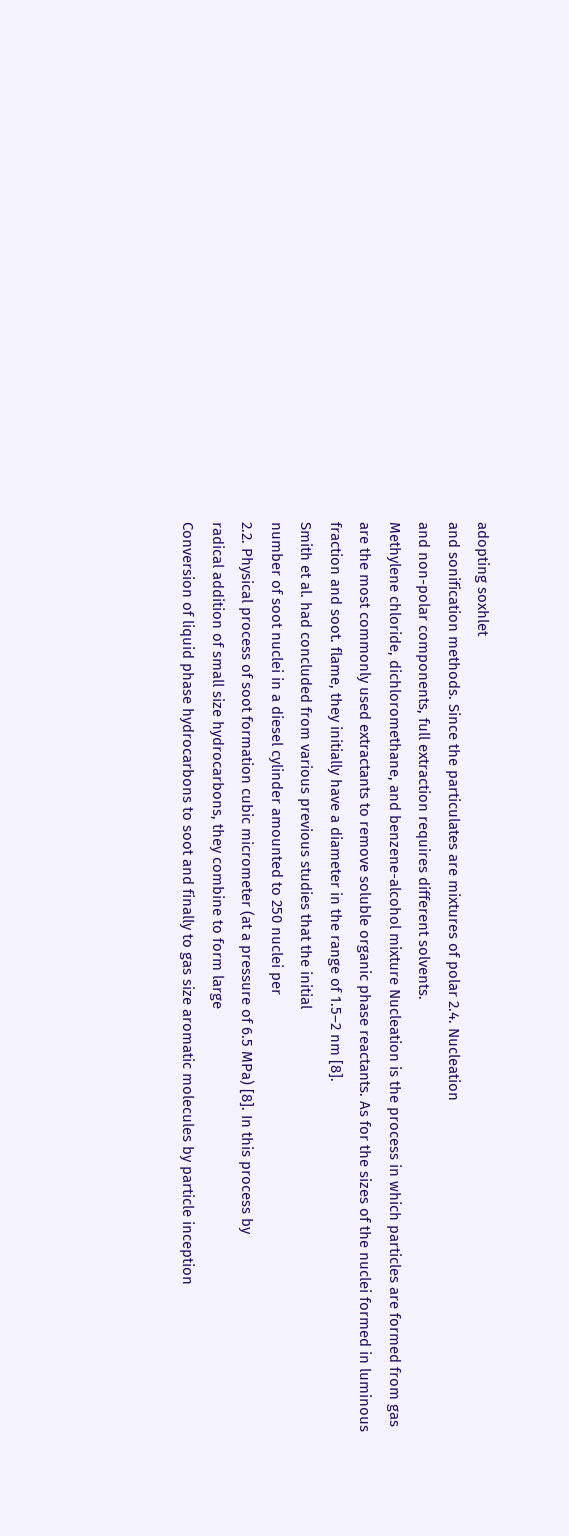adopting soxhlet
and sonification methods. Since the particulates are mixtures of polar 2.4. Nucleation
and non-polar components, full extraction requires different solvents.
Methylene chloride, dichloromethane, and benzene-alcohol mixture Nucleation is the process in which particles are formed from gas
are the most commonly used extractants to remove soluble organic phase reactants. As for the sizes of the nuclei formed in luminous
fraction and soot. flame, they initially have a diameter in the range of 1.5–2 nm [8].
Smith et al. had concluded from various previous studies that the initial
number of soot nuclei in a diesel cylinder amounted to 250 nuclei per
2.2. Physical process of soot formation cubic micrometer (at a pressure of 6.5 MPa) [8]. In this process by
radical addition of small size hydrocarbons, they combine to form large
Conversion of liquid phase hydrocarbons to soot and finally to gas size aromatic molecules by particle inception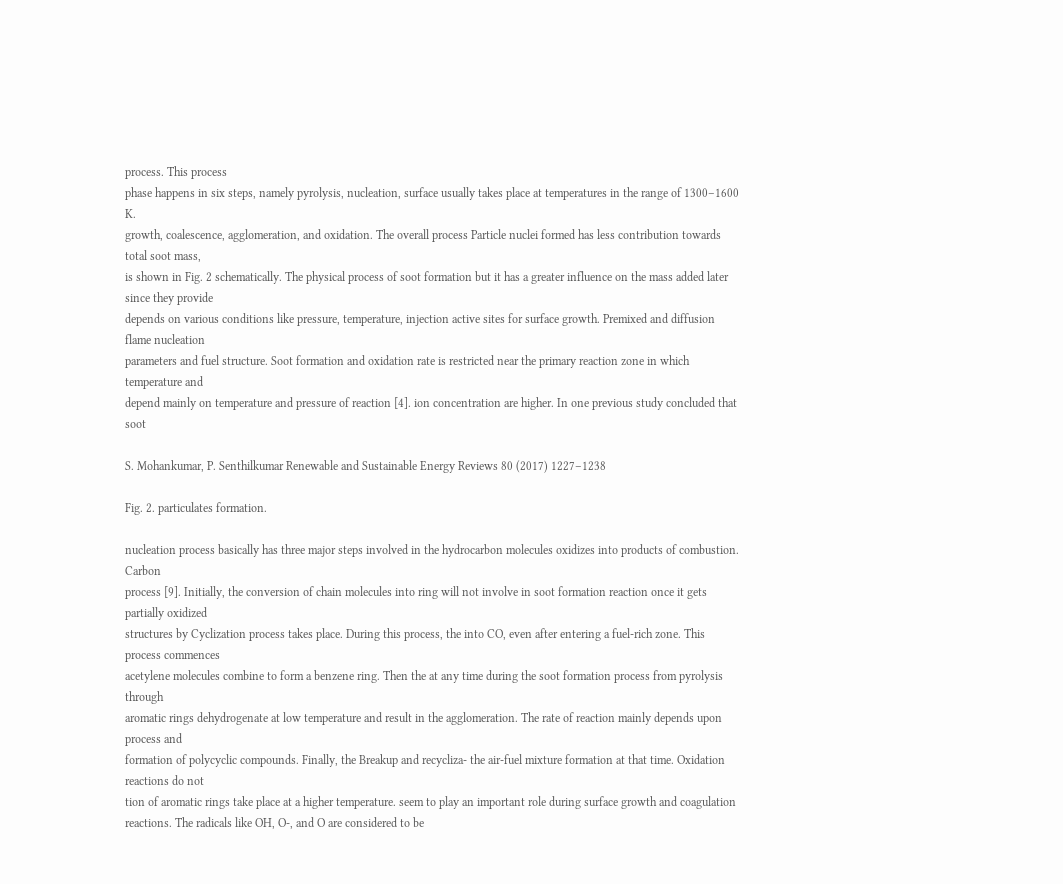process. This process
phase happens in six steps, namely pyrolysis, nucleation, surface usually takes place at temperatures in the range of 1300–1600 K.
growth, coalescence, agglomeration, and oxidation. The overall process Particle nuclei formed has less contribution towards total soot mass,
is shown in Fig. 2 schematically. The physical process of soot formation but it has a greater influence on the mass added later since they provide
depends on various conditions like pressure, temperature, injection active sites for surface growth. Premixed and diffusion flame nucleation
parameters and fuel structure. Soot formation and oxidation rate is restricted near the primary reaction zone in which temperature and
depend mainly on temperature and pressure of reaction [4]. ion concentration are higher. In one previous study concluded that soot

S. Mohankumar, P. Senthilkumar Renewable and Sustainable Energy Reviews 80 (2017) 1227–1238

Fig. 2. particulates formation.

nucleation process basically has three major steps involved in the hydrocarbon molecules oxidizes into products of combustion. Carbon
process [9]. Initially, the conversion of chain molecules into ring will not involve in soot formation reaction once it gets partially oxidized
structures by Cyclization process takes place. During this process, the into CO, even after entering a fuel-rich zone. This process commences
acetylene molecules combine to form a benzene ring. Then the at any time during the soot formation process from pyrolysis through
aromatic rings dehydrogenate at low temperature and result in the agglomeration. The rate of reaction mainly depends upon process and
formation of polycyclic compounds. Finally, the Breakup and recycliza- the air-fuel mixture formation at that time. Oxidation reactions do not
tion of aromatic rings take place at a higher temperature. seem to play an important role during surface growth and coagulation
reactions. The radicals like OH, O-, and O are considered to be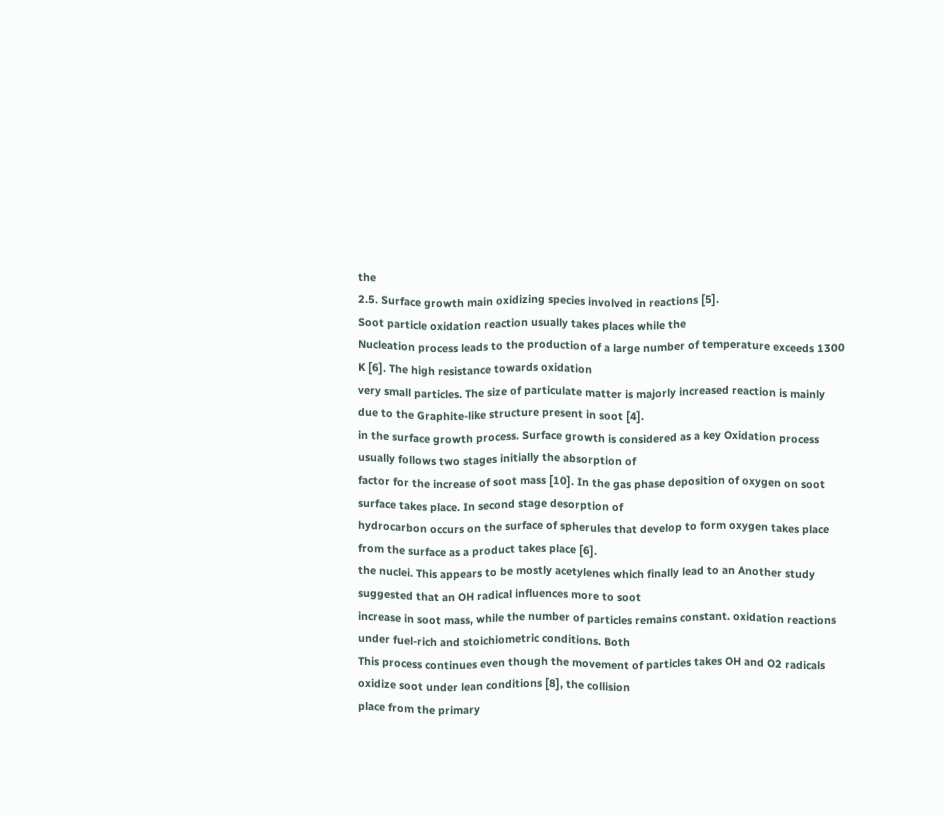the
2.5. Surface growth main oxidizing species involved in reactions [5].
Soot particle oxidation reaction usually takes places while the
Nucleation process leads to the production of a large number of temperature exceeds 1300 K [6]. The high resistance towards oxidation
very small particles. The size of particulate matter is majorly increased reaction is mainly due to the Graphite-like structure present in soot [4].
in the surface growth process. Surface growth is considered as a key Oxidation process usually follows two stages initially the absorption of
factor for the increase of soot mass [10]. In the gas phase deposition of oxygen on soot surface takes place. In second stage desorption of
hydrocarbon occurs on the surface of spherules that develop to form oxygen takes place from the surface as a product takes place [6].
the nuclei. This appears to be mostly acetylenes which finally lead to an Another study suggested that an OH radical influences more to soot
increase in soot mass, while the number of particles remains constant. oxidation reactions under fuel-rich and stoichiometric conditions. Both
This process continues even though the movement of particles takes OH and O2 radicals oxidize soot under lean conditions [8], the collision
place from the primary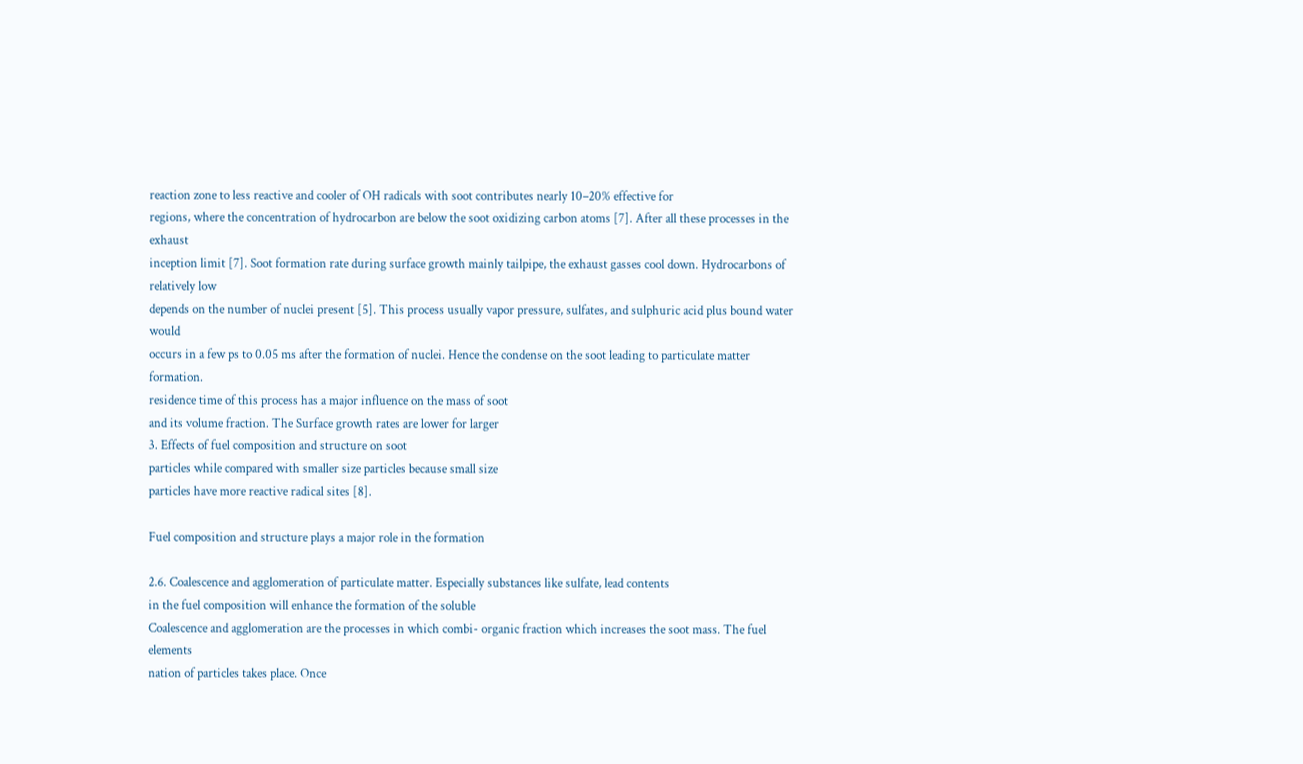reaction zone to less reactive and cooler of OH radicals with soot contributes nearly 10–20% effective for
regions, where the concentration of hydrocarbon are below the soot oxidizing carbon atoms [7]. After all these processes in the exhaust
inception limit [7]. Soot formation rate during surface growth mainly tailpipe, the exhaust gasses cool down. Hydrocarbons of relatively low
depends on the number of nuclei present [5]. This process usually vapor pressure, sulfates, and sulphuric acid plus bound water would
occurs in a few ps to 0.05 ms after the formation of nuclei. Hence the condense on the soot leading to particulate matter formation.
residence time of this process has a major influence on the mass of soot
and its volume fraction. The Surface growth rates are lower for larger
3. Effects of fuel composition and structure on soot
particles while compared with smaller size particles because small size
particles have more reactive radical sites [8].

Fuel composition and structure plays a major role in the formation

2.6. Coalescence and agglomeration of particulate matter. Especially substances like sulfate, lead contents
in the fuel composition will enhance the formation of the soluble
Coalescence and agglomeration are the processes in which combi- organic fraction which increases the soot mass. The fuel elements
nation of particles takes place. Once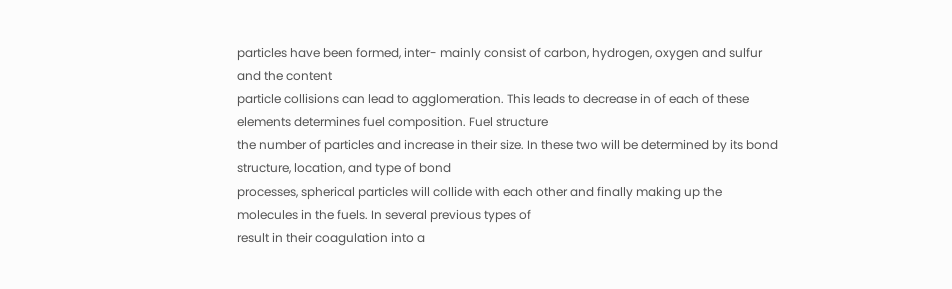particles have been formed, inter- mainly consist of carbon, hydrogen, oxygen and sulfur and the content
particle collisions can lead to agglomeration. This leads to decrease in of each of these elements determines fuel composition. Fuel structure
the number of particles and increase in their size. In these two will be determined by its bond structure, location, and type of bond
processes, spherical particles will collide with each other and finally making up the molecules in the fuels. In several previous types of
result in their coagulation into a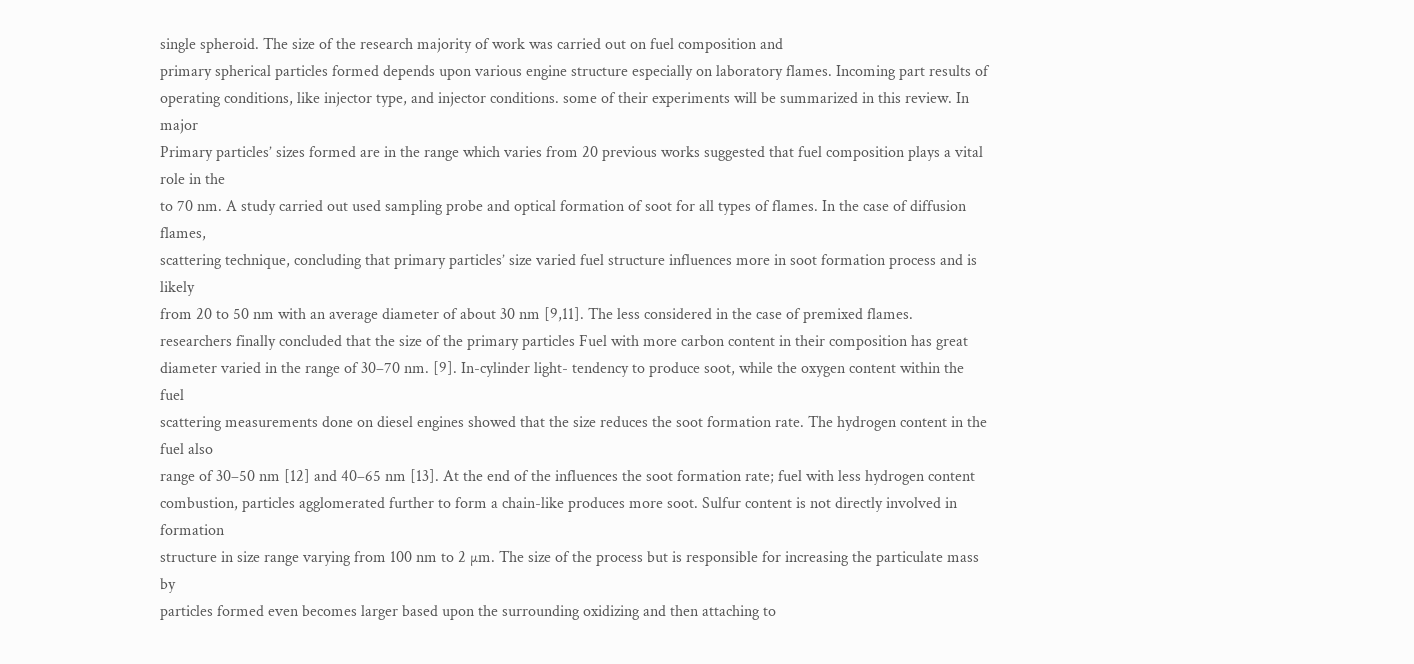single spheroid. The size of the research majority of work was carried out on fuel composition and
primary spherical particles formed depends upon various engine structure especially on laboratory flames. Incoming part results of
operating conditions, like injector type, and injector conditions. some of their experiments will be summarized in this review. In major
Primary particles’ sizes formed are in the range which varies from 20 previous works suggested that fuel composition plays a vital role in the
to 70 nm. A study carried out used sampling probe and optical formation of soot for all types of flames. In the case of diffusion flames,
scattering technique, concluding that primary particles’ size varied fuel structure influences more in soot formation process and is likely
from 20 to 50 nm with an average diameter of about 30 nm [9,11]. The less considered in the case of premixed flames.
researchers finally concluded that the size of the primary particles Fuel with more carbon content in their composition has great
diameter varied in the range of 30–70 nm. [9]. In-cylinder light- tendency to produce soot, while the oxygen content within the fuel
scattering measurements done on diesel engines showed that the size reduces the soot formation rate. The hydrogen content in the fuel also
range of 30–50 nm [12] and 40–65 nm [13]. At the end of the influences the soot formation rate; fuel with less hydrogen content
combustion, particles agglomerated further to form a chain-like produces more soot. Sulfur content is not directly involved in formation
structure in size range varying from 100 nm to 2 µm. The size of the process but is responsible for increasing the particulate mass by
particles formed even becomes larger based upon the surrounding oxidizing and then attaching to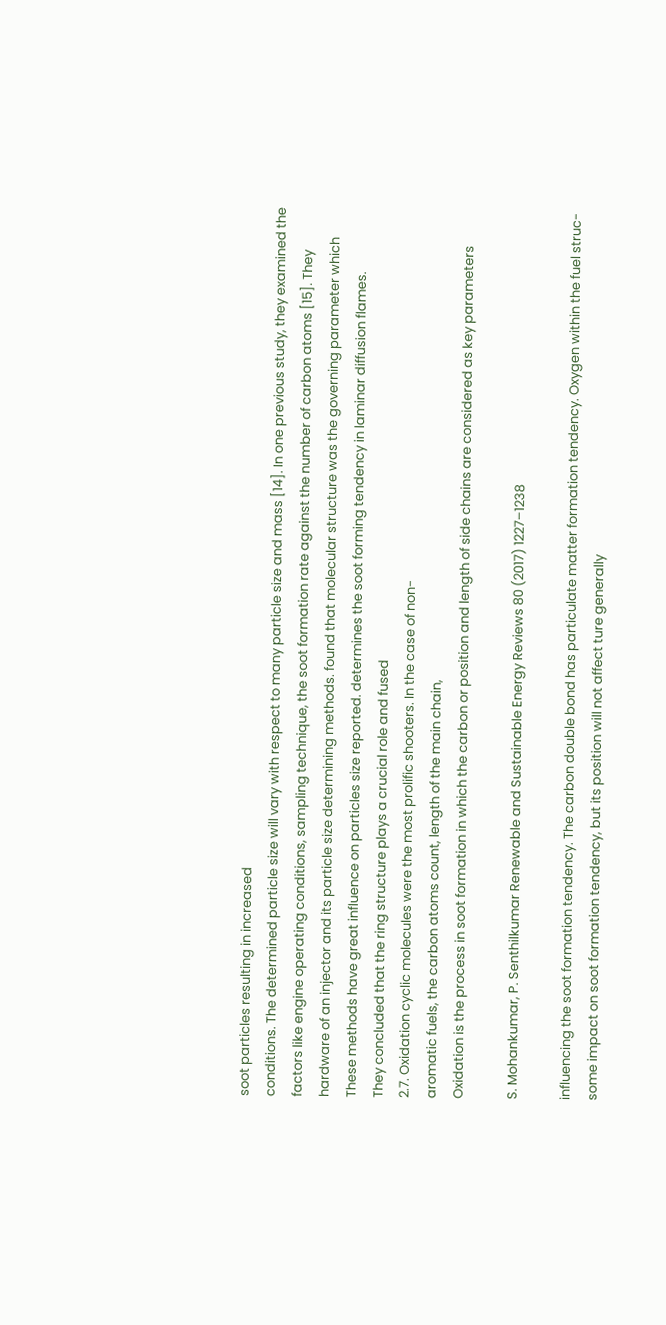soot particles resulting in increased
conditions. The determined particle size will vary with respect to many particle size and mass [14]. In one previous study, they examined the
factors like engine operating conditions, sampling technique, the soot formation rate against the number of carbon atoms [15]. They
hardware of an injector and its particle size determining methods. found that molecular structure was the governing parameter which
These methods have great influence on particles size reported. determines the soot forming tendency in laminar diffusion flames.
They concluded that the ring structure plays a crucial role and fused
2.7. Oxidation cyclic molecules were the most prolific shooters. In the case of non-
aromatic fuels, the carbon atoms count, length of the main chain,
Oxidation is the process in soot formation in which the carbon or position and length of side chains are considered as key parameters

S. Mohankumar, P. Senthilkumar Renewable and Sustainable Energy Reviews 80 (2017) 1227–1238

influencing the soot formation tendency. The carbon double bond has particulate matter formation tendency. Oxygen within the fuel struc-
some impact on soot formation tendency, but its position will not affect ture generally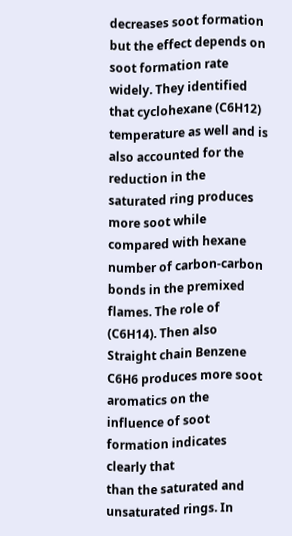decreases soot formation but the effect depends on
soot formation rate widely. They identified that cyclohexane (C6H12) temperature as well and is also accounted for the reduction in the
saturated ring produces more soot while compared with hexane number of carbon-carbon bonds in the premixed flames. The role of
(C6H14). Then also Straight chain Benzene C6H6 produces more soot aromatics on the influence of soot formation indicates clearly that
than the saturated and unsaturated rings. In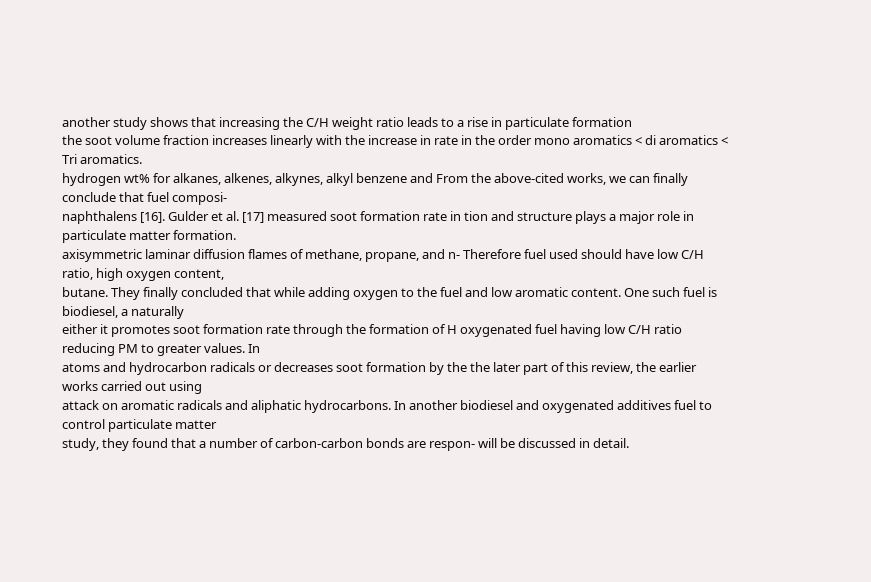another study shows that increasing the C/H weight ratio leads to a rise in particulate formation
the soot volume fraction increases linearly with the increase in rate in the order mono aromatics < di aromatics < Tri aromatics.
hydrogen wt% for alkanes, alkenes, alkynes, alkyl benzene and From the above-cited works, we can finally conclude that fuel composi-
naphthalens [16]. Gulder et al. [17] measured soot formation rate in tion and structure plays a major role in particulate matter formation.
axisymmetric laminar diffusion flames of methane, propane, and n- Therefore fuel used should have low C/H ratio, high oxygen content,
butane. They finally concluded that while adding oxygen to the fuel and low aromatic content. One such fuel is biodiesel, a naturally
either it promotes soot formation rate through the formation of H oxygenated fuel having low C/H ratio reducing PM to greater values. In
atoms and hydrocarbon radicals or decreases soot formation by the the later part of this review, the earlier works carried out using
attack on aromatic radicals and aliphatic hydrocarbons. In another biodiesel and oxygenated additives fuel to control particulate matter
study, they found that a number of carbon-carbon bonds are respon- will be discussed in detail.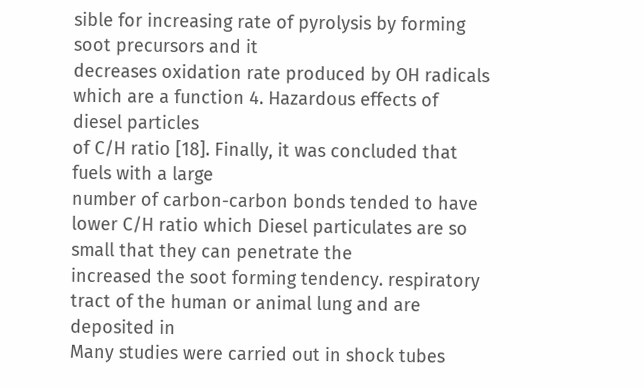sible for increasing rate of pyrolysis by forming soot precursors and it
decreases oxidation rate produced by OH radicals which are a function 4. Hazardous effects of diesel particles
of C/H ratio [18]. Finally, it was concluded that fuels with a large
number of carbon-carbon bonds tended to have lower C/H ratio which Diesel particulates are so small that they can penetrate the
increased the soot forming tendency. respiratory tract of the human or animal lung and are deposited in
Many studies were carried out in shock tubes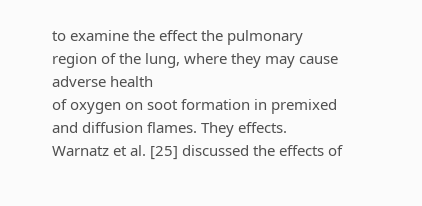to examine the effect the pulmonary region of the lung, where they may cause adverse health
of oxygen on soot formation in premixed and diffusion flames. They effects. Warnatz et al. [25] discussed the effects of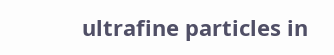ultrafine particles in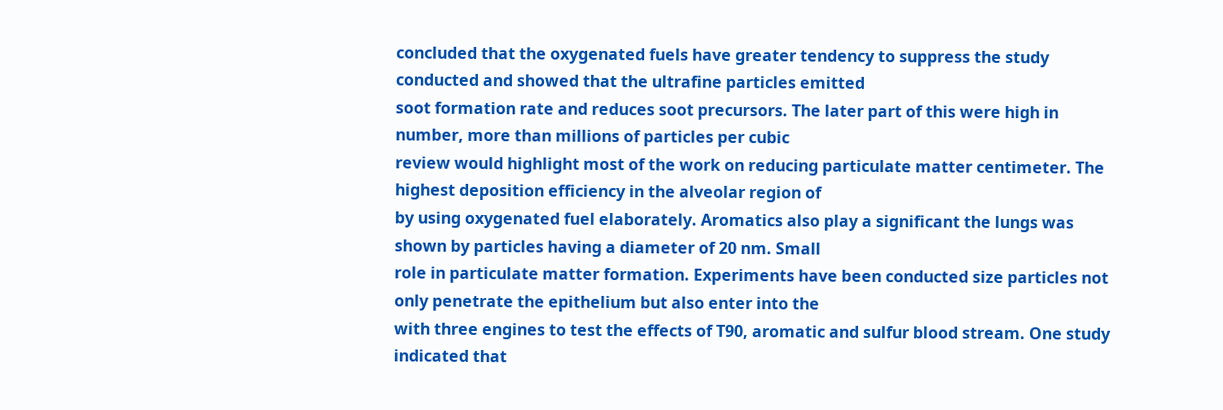concluded that the oxygenated fuels have greater tendency to suppress the study conducted and showed that the ultrafine particles emitted
soot formation rate and reduces soot precursors. The later part of this were high in number, more than millions of particles per cubic
review would highlight most of the work on reducing particulate matter centimeter. The highest deposition efficiency in the alveolar region of
by using oxygenated fuel elaborately. Aromatics also play a significant the lungs was shown by particles having a diameter of 20 nm. Small
role in particulate matter formation. Experiments have been conducted size particles not only penetrate the epithelium but also enter into the
with three engines to test the effects of T90, aromatic and sulfur blood stream. One study indicated that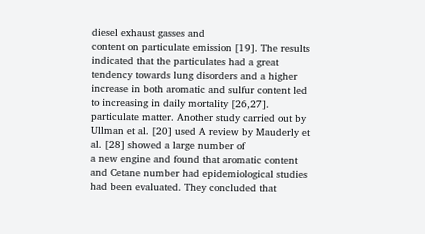diesel exhaust gasses and
content on particulate emission [19]. The results indicated that the particulates had a great tendency towards lung disorders and a higher
increase in both aromatic and sulfur content led to increasing in daily mortality [26,27].
particulate matter. Another study carried out by Ullman et al. [20] used A review by Mauderly et al. [28] showed a large number of
a new engine and found that aromatic content and Cetane number had epidemiological studies had been evaluated. They concluded that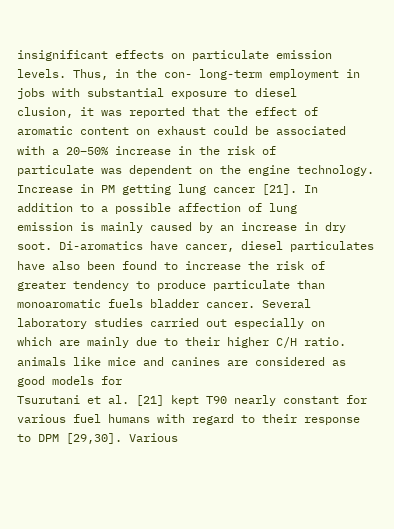insignificant effects on particulate emission levels. Thus, in the con- long-term employment in jobs with substantial exposure to diesel
clusion, it was reported that the effect of aromatic content on exhaust could be associated with a 20–50% increase in the risk of
particulate was dependent on the engine technology. Increase in PM getting lung cancer [21]. In addition to a possible affection of lung
emission is mainly caused by an increase in dry soot. Di-aromatics have cancer, diesel particulates have also been found to increase the risk of
greater tendency to produce particulate than monoaromatic fuels bladder cancer. Several laboratory studies carried out especially on
which are mainly due to their higher C/H ratio. animals like mice and canines are considered as good models for
Tsurutani et al. [21] kept T90 nearly constant for various fuel humans with regard to their response to DPM [29,30]. Various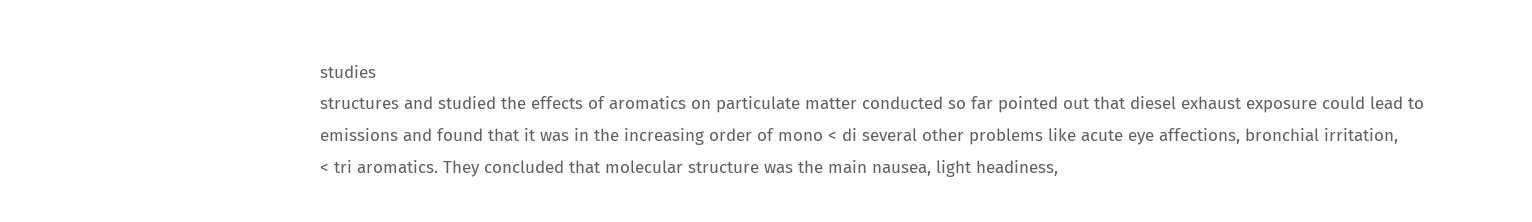studies
structures and studied the effects of aromatics on particulate matter conducted so far pointed out that diesel exhaust exposure could lead to
emissions and found that it was in the increasing order of mono < di several other problems like acute eye affections, bronchial irritation,
< tri aromatics. They concluded that molecular structure was the main nausea, light headiness,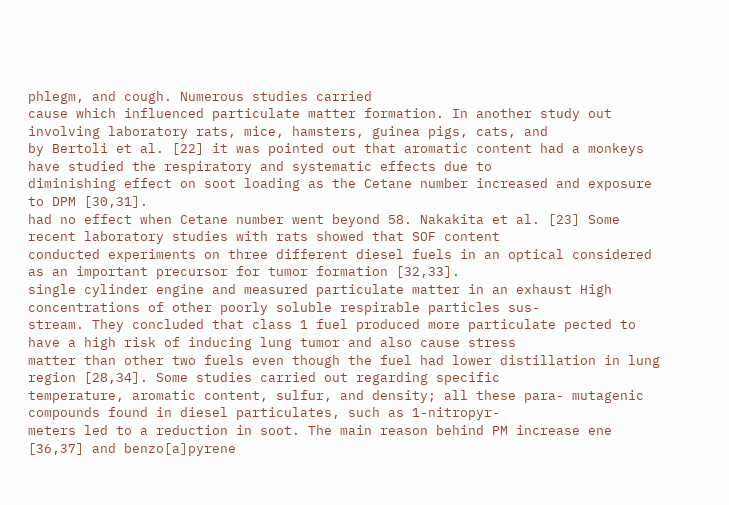phlegm, and cough. Numerous studies carried
cause which influenced particulate matter formation. In another study out involving laboratory rats, mice, hamsters, guinea pigs, cats, and
by Bertoli et al. [22] it was pointed out that aromatic content had a monkeys have studied the respiratory and systematic effects due to
diminishing effect on soot loading as the Cetane number increased and exposure to DPM [30,31].
had no effect when Cetane number went beyond 58. Nakakita et al. [23] Some recent laboratory studies with rats showed that SOF content
conducted experiments on three different diesel fuels in an optical considered as an important precursor for tumor formation [32,33].
single cylinder engine and measured particulate matter in an exhaust High concentrations of other poorly soluble respirable particles sus-
stream. They concluded that class 1 fuel produced more particulate pected to have a high risk of inducing lung tumor and also cause stress
matter than other two fuels even though the fuel had lower distillation in lung region [28,34]. Some studies carried out regarding specific
temperature, aromatic content, sulfur, and density; all these para- mutagenic compounds found in diesel particulates, such as 1-nitropyr-
meters led to a reduction in soot. The main reason behind PM increase ene [36,37] and benzo[a]pyrene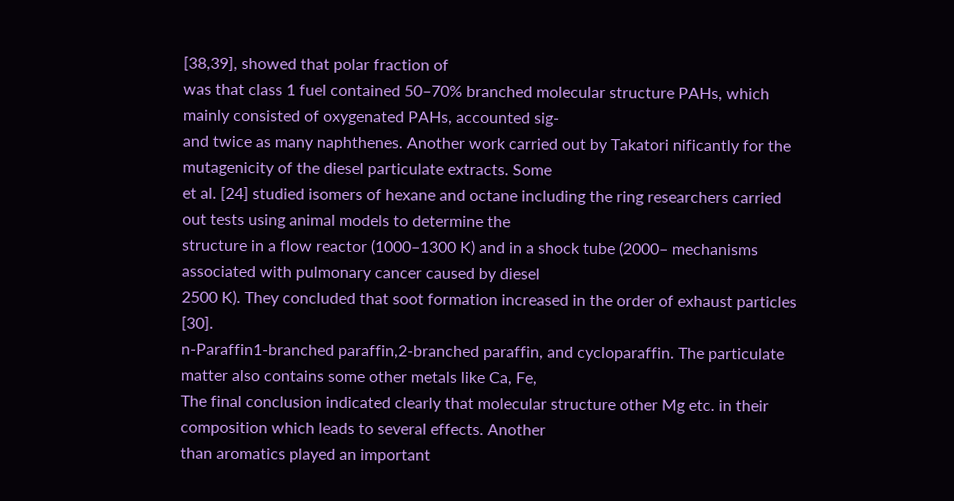[38,39], showed that polar fraction of
was that class 1 fuel contained 50–70% branched molecular structure PAHs, which mainly consisted of oxygenated PAHs, accounted sig-
and twice as many naphthenes. Another work carried out by Takatori nificantly for the mutagenicity of the diesel particulate extracts. Some
et al. [24] studied isomers of hexane and octane including the ring researchers carried out tests using animal models to determine the
structure in a flow reactor (1000–1300 K) and in a shock tube (2000– mechanisms associated with pulmonary cancer caused by diesel
2500 K). They concluded that soot formation increased in the order of exhaust particles [30].
n-Paraffin1-branched paraffin,2-branched paraffin, and cycloparaffin. The particulate matter also contains some other metals like Ca, Fe,
The final conclusion indicated clearly that molecular structure other Mg etc. in their composition which leads to several effects. Another
than aromatics played an important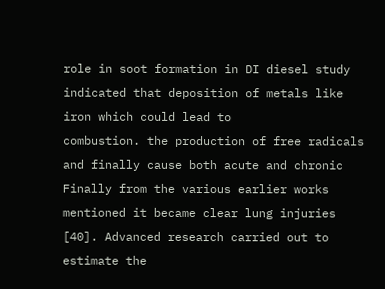role in soot formation in DI diesel study indicated that deposition of metals like iron which could lead to
combustion. the production of free radicals and finally cause both acute and chronic
Finally from the various earlier works mentioned it became clear lung injuries [40]. Advanced research carried out to estimate the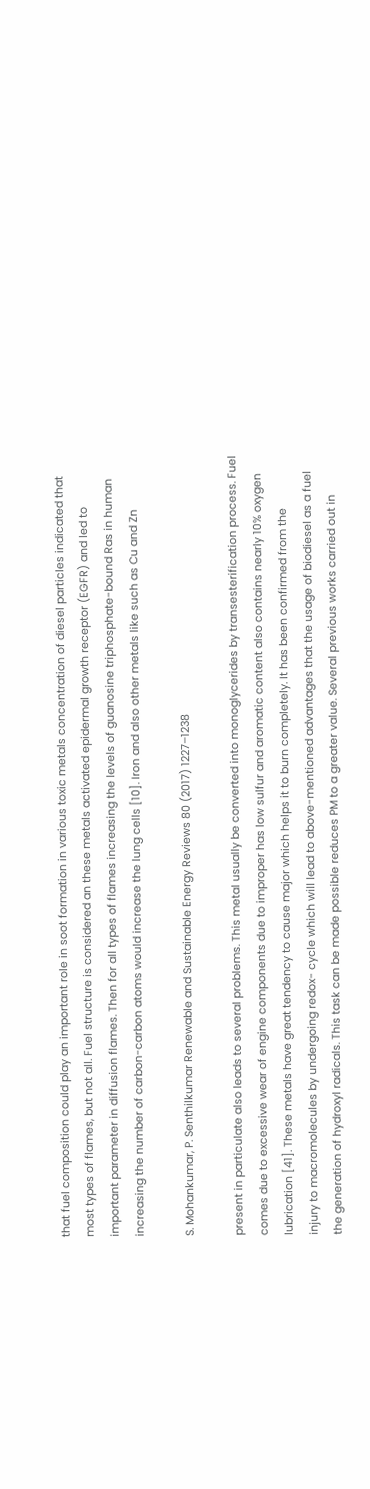that fuel composition could play an important role in soot formation in various toxic metals concentration of diesel particles indicated that
most types of flames, but not all. Fuel structure is considered an these metals activated epidermal growth receptor (EGFR) and led to
important parameter in diffusion flames. Then for all types of flames increasing the levels of guanosine triphosphate-bound Ras in human
increasing the number of carbon-carbon atoms would increase the lung cells [10]. Iron and also other metals like such as Cu and Zn

S. Mohankumar, P. Senthilkumar Renewable and Sustainable Energy Reviews 80 (2017) 1227–1238

present in particulate also leads to several problems. This metal usually be converted into monoglycerides by transesterification process. Fuel
comes due to excessive wear of engine components due to improper has low sulfur and aromatic content also contains nearly 10% oxygen
lubrication [41]. These metals have great tendency to cause major which helps it to burn completely. It has been confirmed from the
injury to macromolecules by undergoing redox- cycle which will lead to above-mentioned advantages that the usage of biodiesel as a fuel
the generation of hydroxyl radicals. This task can be made possible reduces PM to a greater value. Several previous works carried out in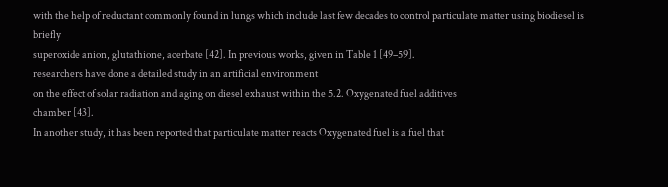with the help of reductant commonly found in lungs which include last few decades to control particulate matter using biodiesel is briefly
superoxide anion, glutathione, acerbate [42]. In previous works, given in Table 1 [49–59].
researchers have done a detailed study in an artificial environment
on the effect of solar radiation and aging on diesel exhaust within the 5.2. Oxygenated fuel additives
chamber [43].
In another study, it has been reported that particulate matter reacts Oxygenated fuel is a fuel that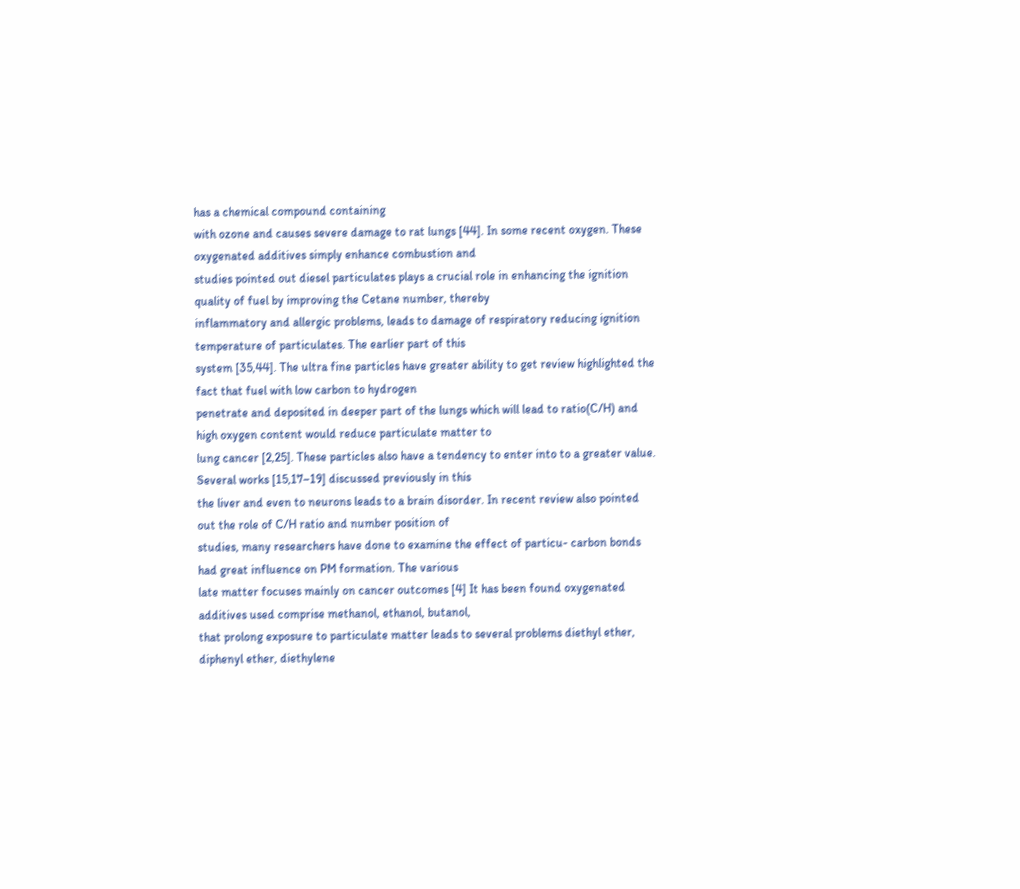has a chemical compound containing
with ozone and causes severe damage to rat lungs [44]. In some recent oxygen. These oxygenated additives simply enhance combustion and
studies pointed out diesel particulates plays a crucial role in enhancing the ignition quality of fuel by improving the Cetane number, thereby
inflammatory and allergic problems, leads to damage of respiratory reducing ignition temperature of particulates. The earlier part of this
system [35,44]. The ultra fine particles have greater ability to get review highlighted the fact that fuel with low carbon to hydrogen
penetrate and deposited in deeper part of the lungs which will lead to ratio(C/H) and high oxygen content would reduce particulate matter to
lung cancer [2,25]. These particles also have a tendency to enter into to a greater value. Several works [15,17–19] discussed previously in this
the liver and even to neurons leads to a brain disorder. In recent review also pointed out the role of C/H ratio and number position of
studies, many researchers have done to examine the effect of particu- carbon bonds had great influence on PM formation. The various
late matter focuses mainly on cancer outcomes [4] It has been found oxygenated additives used comprise methanol, ethanol, butanol,
that prolong exposure to particulate matter leads to several problems diethyl ether, diphenyl ether, diethylene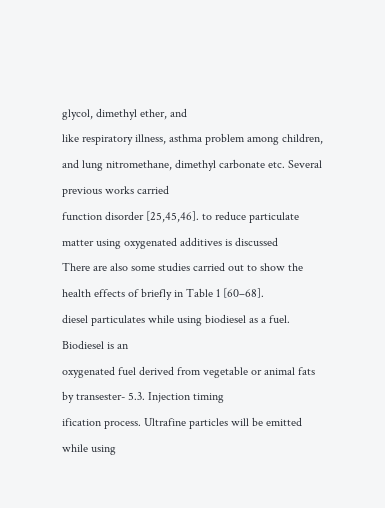glycol, dimethyl ether, and
like respiratory illness, asthma problem among children, and lung nitromethane, dimethyl carbonate etc. Several previous works carried
function disorder [25,45,46]. to reduce particulate matter using oxygenated additives is discussed
There are also some studies carried out to show the health effects of briefly in Table 1 [60–68].
diesel particulates while using biodiesel as a fuel. Biodiesel is an
oxygenated fuel derived from vegetable or animal fats by transester- 5.3. Injection timing
ification process. Ultrafine particles will be emitted while using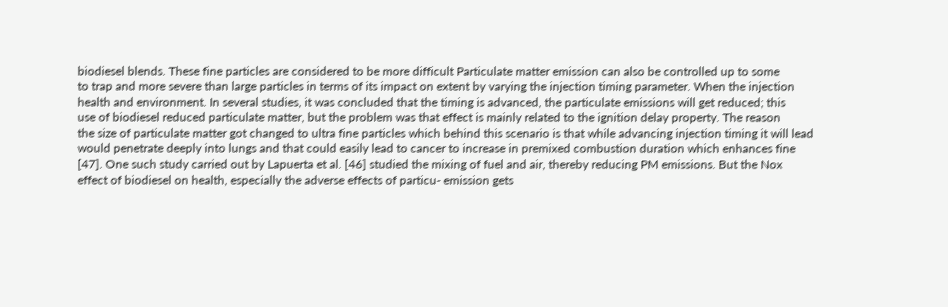biodiesel blends. These fine particles are considered to be more difficult Particulate matter emission can also be controlled up to some
to trap and more severe than large particles in terms of its impact on extent by varying the injection timing parameter. When the injection
health and environment. In several studies, it was concluded that the timing is advanced, the particulate emissions will get reduced; this
use of biodiesel reduced particulate matter, but the problem was that effect is mainly related to the ignition delay property. The reason
the size of particulate matter got changed to ultra fine particles which behind this scenario is that while advancing injection timing it will lead
would penetrate deeply into lungs and that could easily lead to cancer to increase in premixed combustion duration which enhances fine
[47]. One such study carried out by Lapuerta et al. [46] studied the mixing of fuel and air, thereby reducing PM emissions. But the Nox
effect of biodiesel on health, especially the adverse effects of particu- emission gets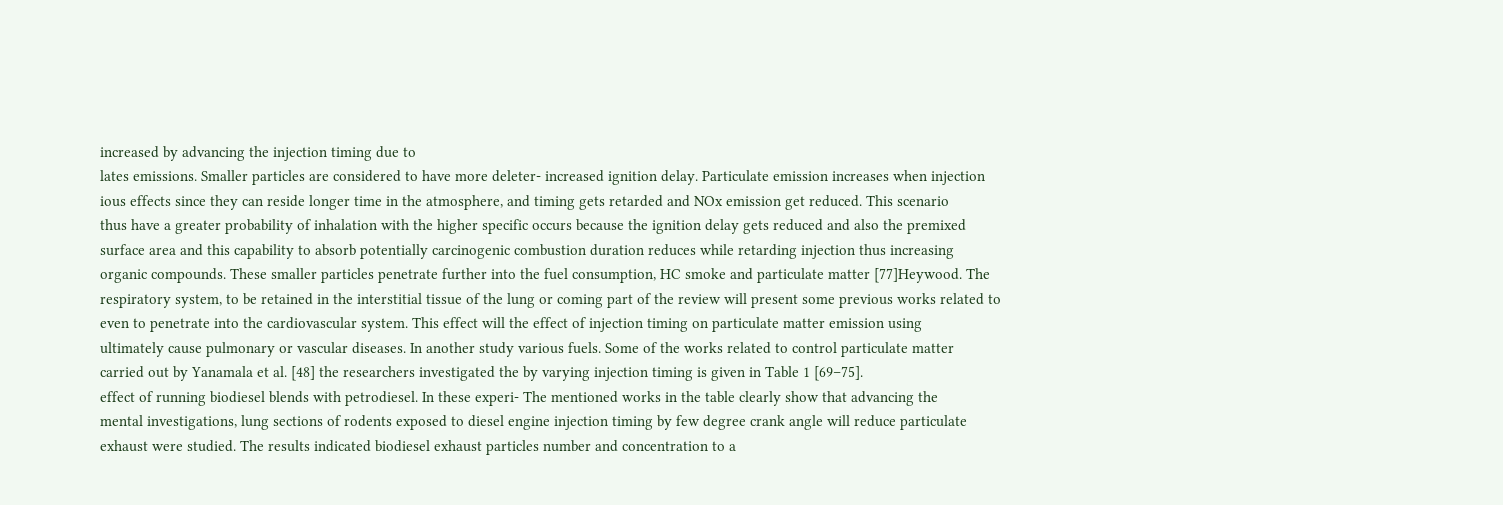increased by advancing the injection timing due to
lates emissions. Smaller particles are considered to have more deleter- increased ignition delay. Particulate emission increases when injection
ious effects since they can reside longer time in the atmosphere, and timing gets retarded and NOx emission get reduced. This scenario
thus have a greater probability of inhalation with the higher specific occurs because the ignition delay gets reduced and also the premixed
surface area and this capability to absorb potentially carcinogenic combustion duration reduces while retarding injection thus increasing
organic compounds. These smaller particles penetrate further into the fuel consumption, HC smoke and particulate matter [77]Heywood. The
respiratory system, to be retained in the interstitial tissue of the lung or coming part of the review will present some previous works related to
even to penetrate into the cardiovascular system. This effect will the effect of injection timing on particulate matter emission using
ultimately cause pulmonary or vascular diseases. In another study various fuels. Some of the works related to control particulate matter
carried out by Yanamala et al. [48] the researchers investigated the by varying injection timing is given in Table 1 [69–75].
effect of running biodiesel blends with petrodiesel. In these experi- The mentioned works in the table clearly show that advancing the
mental investigations, lung sections of rodents exposed to diesel engine injection timing by few degree crank angle will reduce particulate
exhaust were studied. The results indicated biodiesel exhaust particles number and concentration to a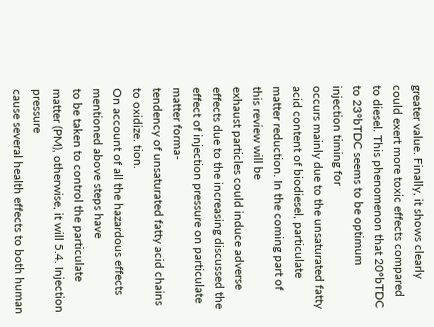greater value. Finally, it shows clearly
could exert more toxic effects compared to diesel. This phenomenon that 20°bTDC to 23°bTDC seems to be optimum injection timing for
occurs mainly due to the unsaturated fatty acid content of biodiesel, particulate matter reduction. In the coming part of this review will be
exhaust particles could induce adverse effects due to the increasing discussed the effect of injection pressure on particulate matter forma-
tendency of unsaturated fatty acid chains to oxidize. tion.
On account of all the hazardous effects mentioned above steps have
to be taken to control the particulate matter (PM), otherwise, it will 5.4. Injection pressure
cause several health effects to both human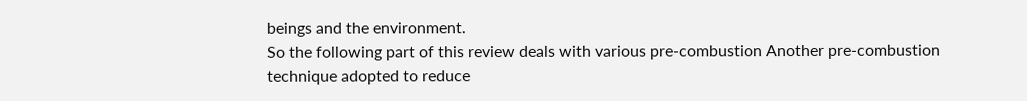beings and the environment.
So the following part of this review deals with various pre-combustion Another pre-combustion technique adopted to reduce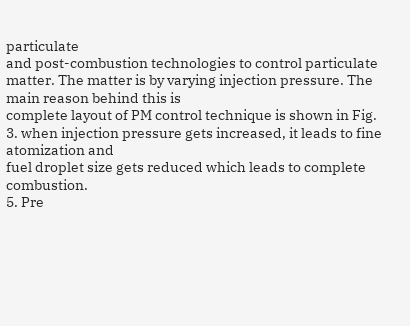particulate
and post-combustion technologies to control particulate matter. The matter is by varying injection pressure. The main reason behind this is
complete layout of PM control technique is shown in Fig. 3. when injection pressure gets increased, it leads to fine atomization and
fuel droplet size gets reduced which leads to complete combustion.
5. Pre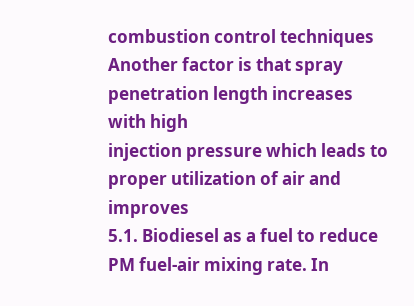combustion control techniques Another factor is that spray penetration length increases with high
injection pressure which leads to proper utilization of air and improves
5.1. Biodiesel as a fuel to reduce PM fuel-air mixing rate. In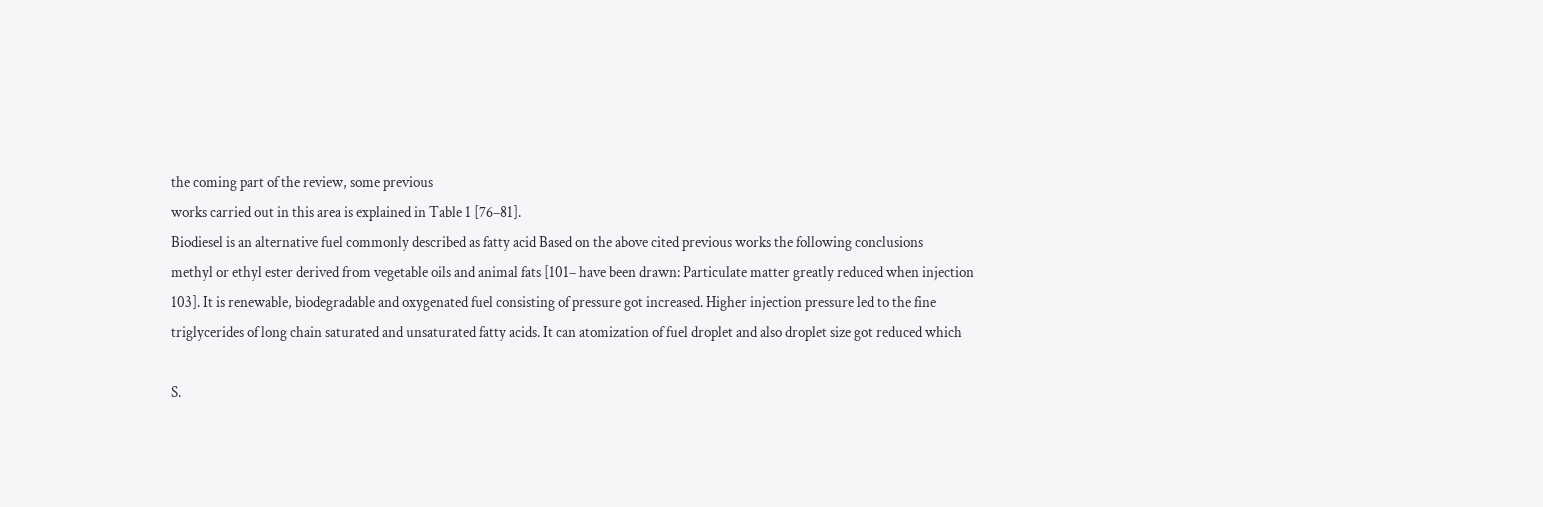the coming part of the review, some previous
works carried out in this area is explained in Table 1 [76–81].
Biodiesel is an alternative fuel commonly described as fatty acid Based on the above cited previous works the following conclusions
methyl or ethyl ester derived from vegetable oils and animal fats [101– have been drawn: Particulate matter greatly reduced when injection
103]. It is renewable, biodegradable and oxygenated fuel consisting of pressure got increased. Higher injection pressure led to the fine
triglycerides of long chain saturated and unsaturated fatty acids. It can atomization of fuel droplet and also droplet size got reduced which

S.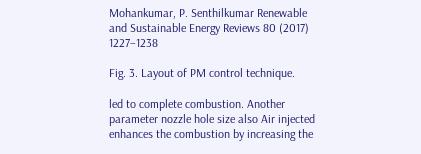Mohankumar, P. Senthilkumar Renewable and Sustainable Energy Reviews 80 (2017) 1227–1238

Fig. 3. Layout of PM control technique.

led to complete combustion. Another parameter nozzle hole size also Air injected enhances the combustion by increasing the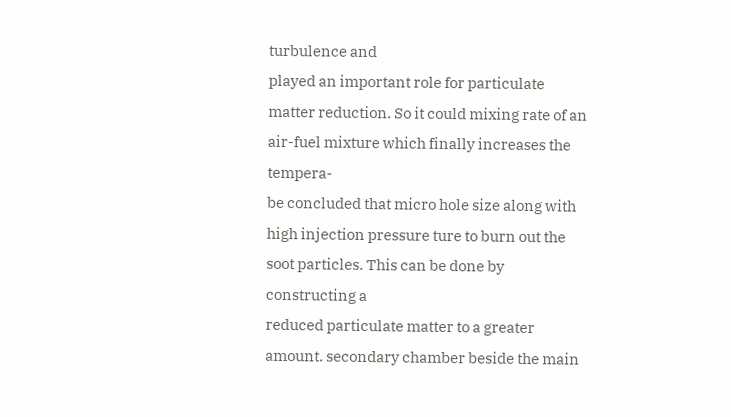turbulence and
played an important role for particulate matter reduction. So it could mixing rate of an air-fuel mixture which finally increases the tempera-
be concluded that micro hole size along with high injection pressure ture to burn out the soot particles. This can be done by constructing a
reduced particulate matter to a greater amount. secondary chamber beside the main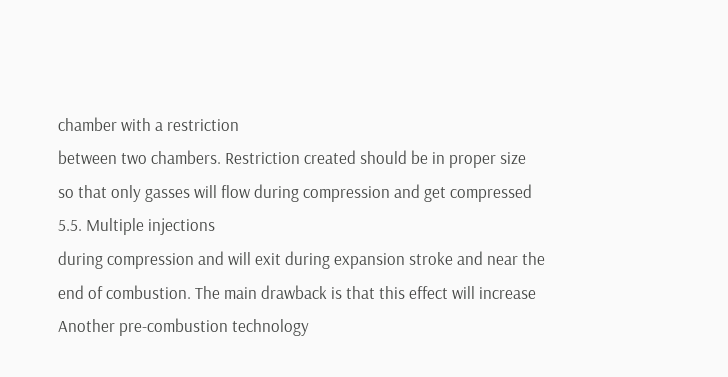chamber with a restriction
between two chambers. Restriction created should be in proper size
so that only gasses will flow during compression and get compressed
5.5. Multiple injections
during compression and will exit during expansion stroke and near the
end of combustion. The main drawback is that this effect will increase
Another pre-combustion technology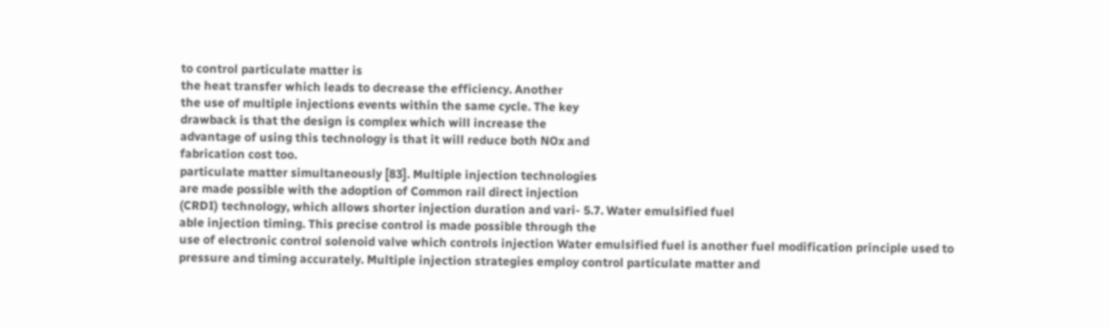to control particulate matter is
the heat transfer which leads to decrease the efficiency. Another
the use of multiple injections events within the same cycle. The key
drawback is that the design is complex which will increase the
advantage of using this technology is that it will reduce both NOx and
fabrication cost too.
particulate matter simultaneously [83]. Multiple injection technologies
are made possible with the adoption of Common rail direct injection
(CRDI) technology, which allows shorter injection duration and vari- 5.7. Water emulsified fuel
able injection timing. This precise control is made possible through the
use of electronic control solenoid valve which controls injection Water emulsified fuel is another fuel modification principle used to
pressure and timing accurately. Multiple injection strategies employ control particulate matter and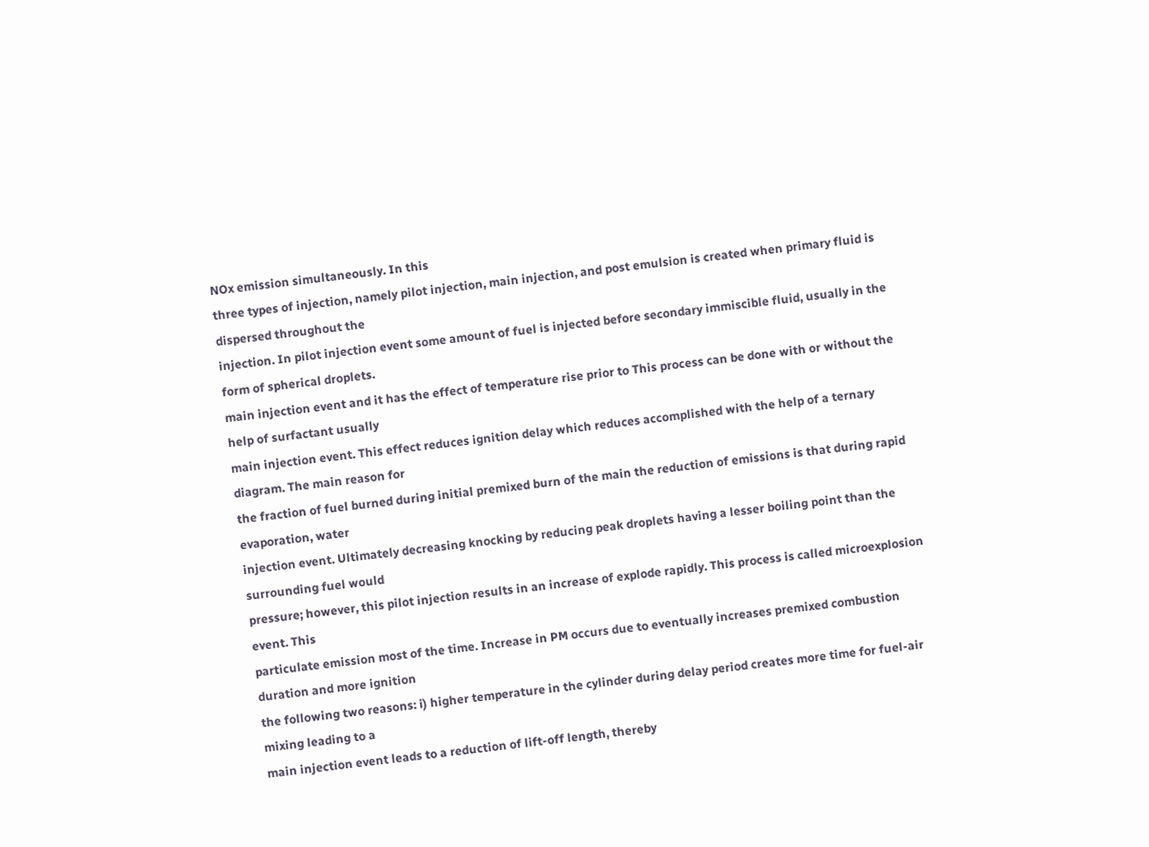NOx emission simultaneously. In this
three types of injection, namely pilot injection, main injection, and post emulsion is created when primary fluid is dispersed throughout the
injection. In pilot injection event some amount of fuel is injected before secondary immiscible fluid, usually in the form of spherical droplets.
main injection event and it has the effect of temperature rise prior to This process can be done with or without the help of surfactant usually
main injection event. This effect reduces ignition delay which reduces accomplished with the help of a ternary diagram. The main reason for
the fraction of fuel burned during initial premixed burn of the main the reduction of emissions is that during rapid evaporation, water
injection event. Ultimately decreasing knocking by reducing peak droplets having a lesser boiling point than the surrounding fuel would
pressure; however, this pilot injection results in an increase of explode rapidly. This process is called microexplosion event. This
particulate emission most of the time. Increase in PM occurs due to eventually increases premixed combustion duration and more ignition
the following two reasons: i) higher temperature in the cylinder during delay period creates more time for fuel-air mixing leading to a
main injection event leads to a reduction of lift-off length, thereby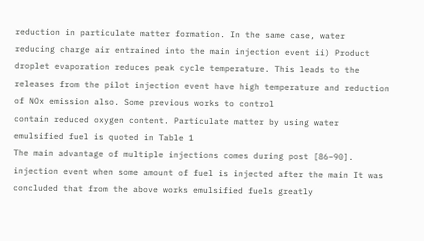reduction in particulate matter formation. In the same case, water
reducing charge air entrained into the main injection event ii) Product droplet evaporation reduces peak cycle temperature. This leads to the
releases from the pilot injection event have high temperature and reduction of NOx emission also. Some previous works to control
contain reduced oxygen content. Particulate matter by using water emulsified fuel is quoted in Table 1
The main advantage of multiple injections comes during post [86–90].
injection event when some amount of fuel is injected after the main It was concluded that from the above works emulsified fuels greatly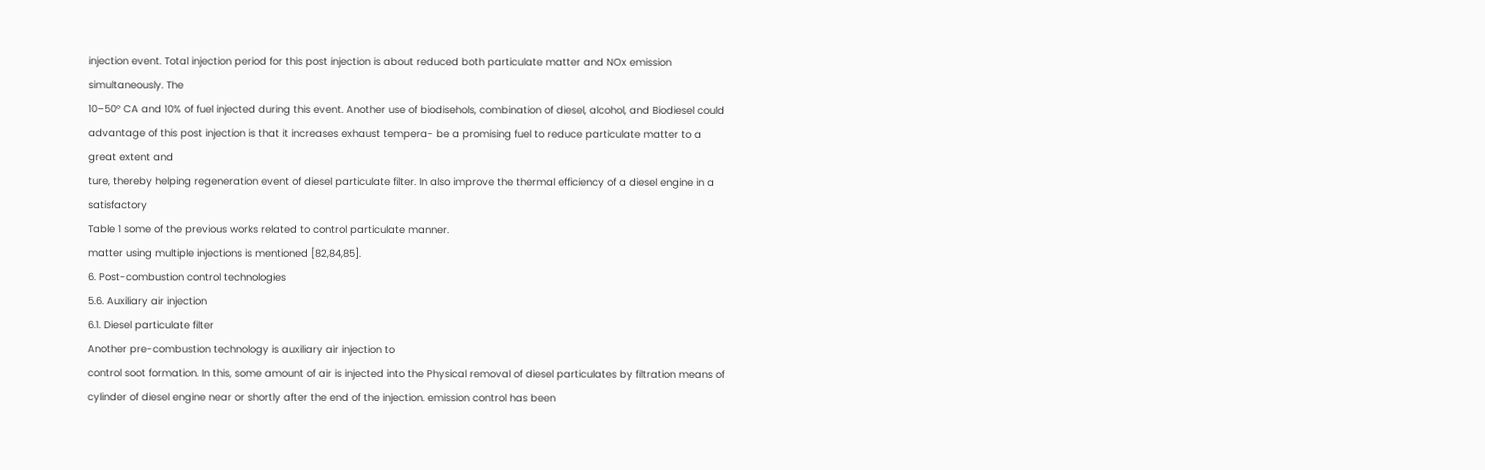injection event. Total injection period for this post injection is about reduced both particulate matter and NOx emission simultaneously. The
10–50° CA and 10% of fuel injected during this event. Another use of biodisehols, combination of diesel, alcohol, and Biodiesel could
advantage of this post injection is that it increases exhaust tempera- be a promising fuel to reduce particulate matter to a great extent and
ture, thereby helping regeneration event of diesel particulate filter. In also improve the thermal efficiency of a diesel engine in a satisfactory
Table 1 some of the previous works related to control particulate manner.
matter using multiple injections is mentioned [82,84,85].
6. Post-combustion control technologies
5.6. Auxiliary air injection
6.1. Diesel particulate filter
Another pre-combustion technology is auxiliary air injection to
control soot formation. In this, some amount of air is injected into the Physical removal of diesel particulates by filtration means of
cylinder of diesel engine near or shortly after the end of the injection. emission control has been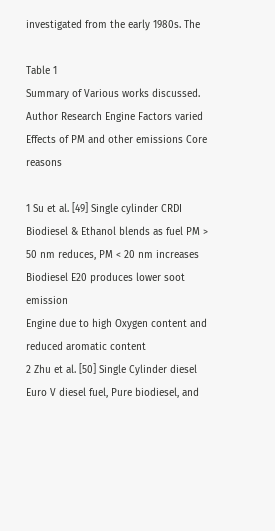investigated from the early 1980s. The

Table 1
Summary of Various works discussed. Author Research Engine Factors varied Effects of PM and other emissions Core reasons

1 Su et al. [49] Single cylinder CRDI Biodiesel & Ethanol blends as fuel PM > 50 nm reduces, PM < 20 nm increases Biodiesel E20 produces lower soot emission
Engine due to high Oxygen content and reduced aromatic content
2 Zhu et al. [50] Single Cylinder diesel Euro V diesel fuel, Pure biodiesel, and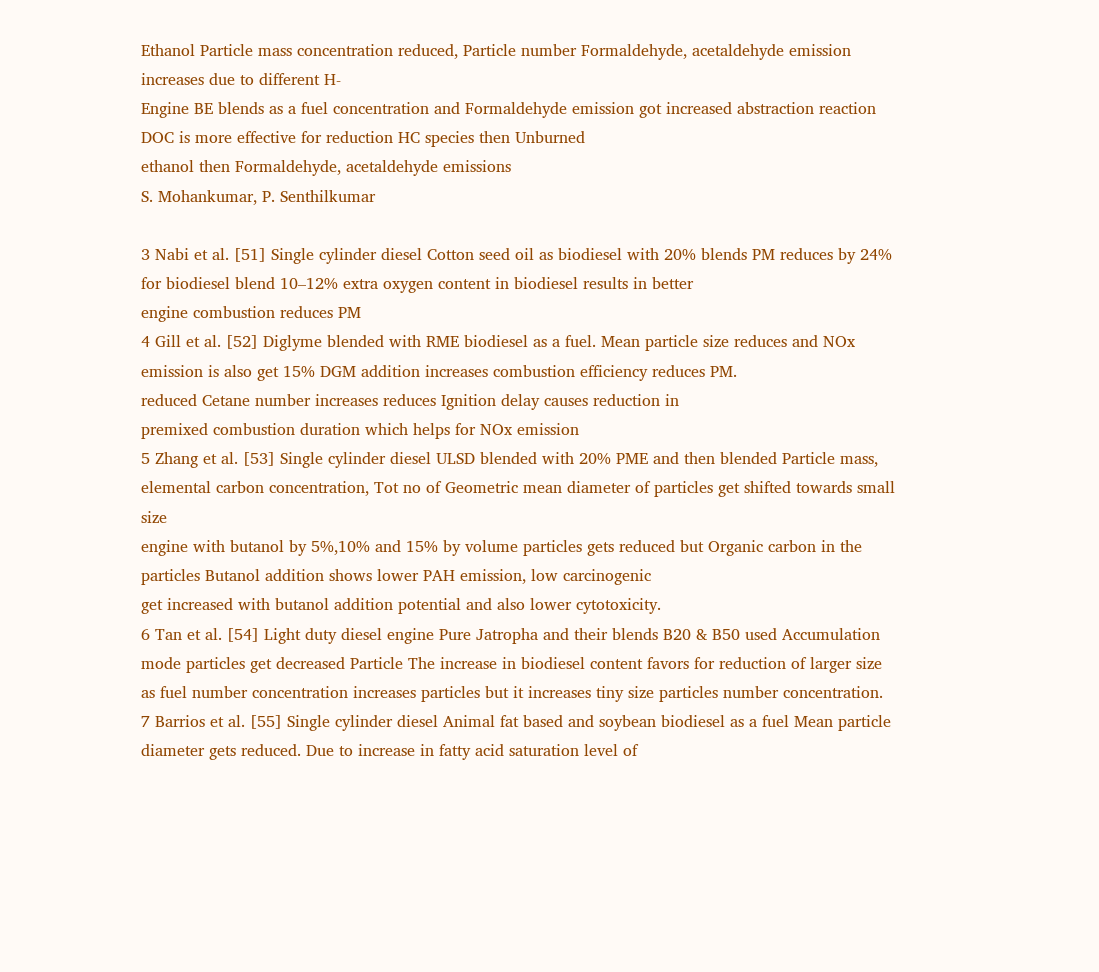Ethanol Particle mass concentration reduced, Particle number Formaldehyde, acetaldehyde emission increases due to different H-
Engine BE blends as a fuel concentration and Formaldehyde emission got increased abstraction reaction
DOC is more effective for reduction HC species then Unburned
ethanol then Formaldehyde, acetaldehyde emissions
S. Mohankumar, P. Senthilkumar

3 Nabi et al. [51] Single cylinder diesel Cotton seed oil as biodiesel with 20% blends PM reduces by 24% for biodiesel blend 10–12% extra oxygen content in biodiesel results in better
engine combustion reduces PM
4 Gill et al. [52] Diglyme blended with RME biodiesel as a fuel. Mean particle size reduces and NOx emission is also get 15% DGM addition increases combustion efficiency reduces PM.
reduced Cetane number increases reduces Ignition delay causes reduction in
premixed combustion duration which helps for NOx emission
5 Zhang et al. [53] Single cylinder diesel ULSD blended with 20% PME and then blended Particle mass, elemental carbon concentration, Tot no of Geometric mean diameter of particles get shifted towards small size
engine with butanol by 5%,10% and 15% by volume particles gets reduced but Organic carbon in the particles Butanol addition shows lower PAH emission, low carcinogenic
get increased with butanol addition potential and also lower cytotoxicity.
6 Tan et al. [54] Light duty diesel engine Pure Jatropha and their blends B20 & B50 used Accumulation mode particles get decreased Particle The increase in biodiesel content favors for reduction of larger size
as fuel number concentration increases particles but it increases tiny size particles number concentration.
7 Barrios et al. [55] Single cylinder diesel Animal fat based and soybean biodiesel as a fuel Mean particle diameter gets reduced. Due to increase in fatty acid saturation level of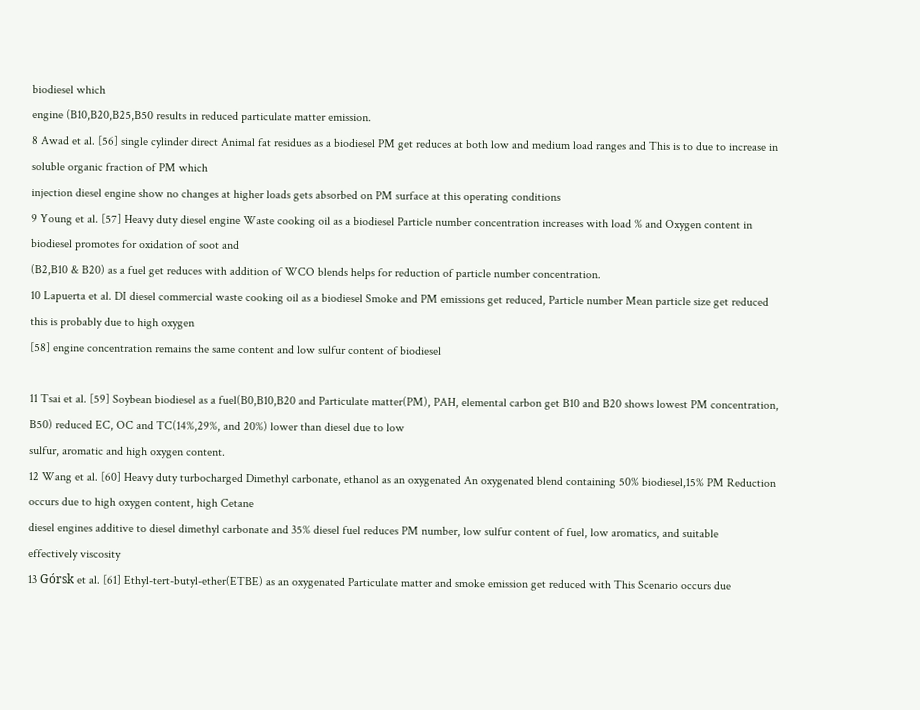biodiesel which
engine (B10,B20,B25,B50 results in reduced particulate matter emission.
8 Awad et al. [56] single cylinder direct Animal fat residues as a biodiesel PM get reduces at both low and medium load ranges and This is to due to increase in soluble organic fraction of PM which
injection diesel engine show no changes at higher loads gets absorbed on PM surface at this operating conditions
9 Young et al. [57] Heavy duty diesel engine Waste cooking oil as a biodiesel Particle number concentration increases with load % and Oxygen content in biodiesel promotes for oxidation of soot and
(B2,B10 & B20) as a fuel get reduces with addition of WCO blends helps for reduction of particle number concentration.
10 Lapuerta et al. DI diesel commercial waste cooking oil as a biodiesel Smoke and PM emissions get reduced, Particle number Mean particle size get reduced this is probably due to high oxygen
[58] engine concentration remains the same content and low sulfur content of biodiesel

11 Tsai et al. [59] Soybean biodiesel as a fuel(B0,B10,B20 and Particulate matter(PM), PAH, elemental carbon get B10 and B20 shows lowest PM concentration,
B50) reduced EC, OC and TC(14%,29%, and 20%) lower than diesel due to low
sulfur, aromatic and high oxygen content.
12 Wang et al. [60] Heavy duty turbocharged Dimethyl carbonate, ethanol as an oxygenated An oxygenated blend containing 50% biodiesel,15% PM Reduction occurs due to high oxygen content, high Cetane
diesel engines additive to diesel dimethyl carbonate and 35% diesel fuel reduces PM number, low sulfur content of fuel, low aromatics, and suitable
effectively viscosity
13 Górsk et al. [61] Ethyl-tert-butyl-ether(ETBE) as an oxygenated Particulate matter and smoke emission get reduced with This Scenario occurs due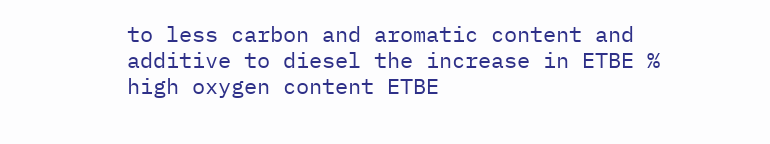to less carbon and aromatic content and
additive to diesel the increase in ETBE % high oxygen content ETBE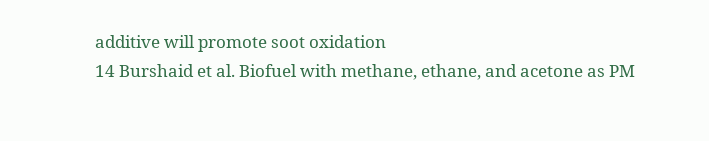additive will promote soot oxidation
14 Burshaid et al. Biofuel with methane, ethane, and acetone as PM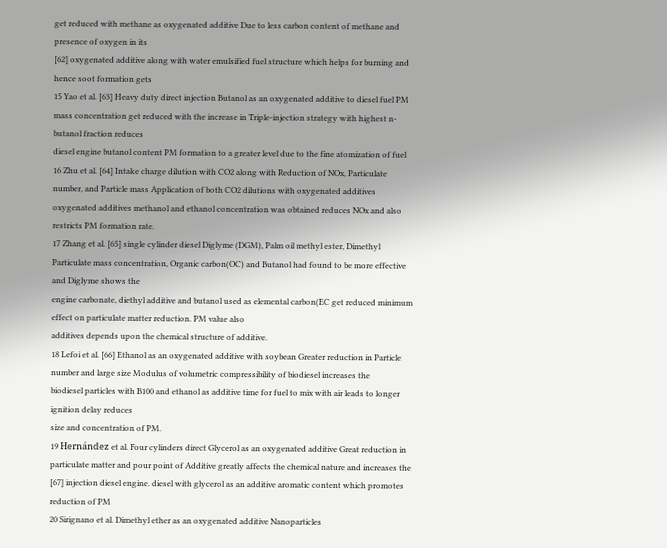get reduced with methane as oxygenated additive Due to less carbon content of methane and presence of oxygen in its
[62] oxygenated additive along with water emulsified fuel structure which helps for burning and hence soot formation gets
15 Yao et al. [63] Heavy duty direct injection Butanol as an oxygenated additive to diesel fuel PM mass concentration get reduced with the increase in Triple-injection strategy with highest n-butanol fraction reduces
diesel engine butanol content PM formation to a greater level due to the fine atomization of fuel
16 Zhu et al. [64] Intake charge dilution with CO2 along with Reduction of NOx, Particulate number, and Particle mass Application of both CO2 dilutions with oxygenated additives
oxygenated additives methanol and ethanol concentration was obtained reduces NOx and also restricts PM formation rate.
17 Zhang et al. [65] single cylinder diesel Diglyme (DGM), Palm oil methyl ester, Dimethyl Particulate mass concentration, Organic carbon(OC) and Butanol had found to be more effective and Diglyme shows the
engine carbonate, diethyl additive and butanol used as elemental carbon(EC get reduced minimum effect on particulate matter reduction. PM value also
additives depends upon the chemical structure of additive.
18 Lefoi et al. [66] Ethanol as an oxygenated additive with soybean Greater reduction in Particle number and large size Modulus of volumetric compressibility of biodiesel increases the
biodiesel particles with B100 and ethanol as additive time for fuel to mix with air leads to longer ignition delay reduces
size and concentration of PM.
19 Hernández et al. Four cylinders direct Glycerol as an oxygenated additive Great reduction in particulate matter and pour point of Additive greatly affects the chemical nature and increases the
[67] injection diesel engine. diesel with glycerol as an additive aromatic content which promotes reduction of PM
20 Sirignano et al. Dimethyl ether as an oxygenated additive Nanoparticles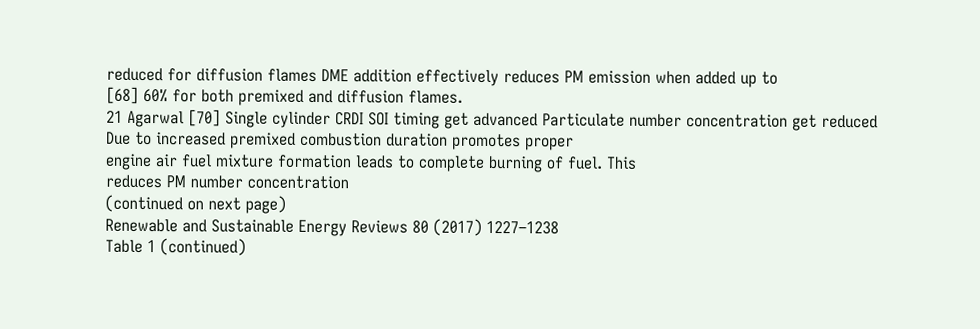reduced for diffusion flames DME addition effectively reduces PM emission when added up to
[68] 60% for both premixed and diffusion flames.
21 Agarwal [70] Single cylinder CRDI SOI timing get advanced Particulate number concentration get reduced Due to increased premixed combustion duration promotes proper
engine air fuel mixture formation leads to complete burning of fuel. This
reduces PM number concentration
(continued on next page)
Renewable and Sustainable Energy Reviews 80 (2017) 1227–1238
Table 1 (continued)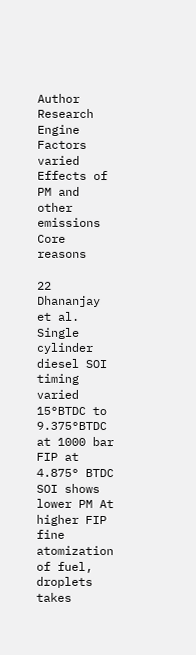Author Research Engine Factors varied Effects of PM and other emissions Core reasons

22 Dhananjay et al. Single cylinder diesel SOI timing varied 15°BTDC to 9.375°BTDC at 1000 bar FIP at 4.875° BTDC SOI shows lower PM At higher FIP fine atomization of fuel, droplets takes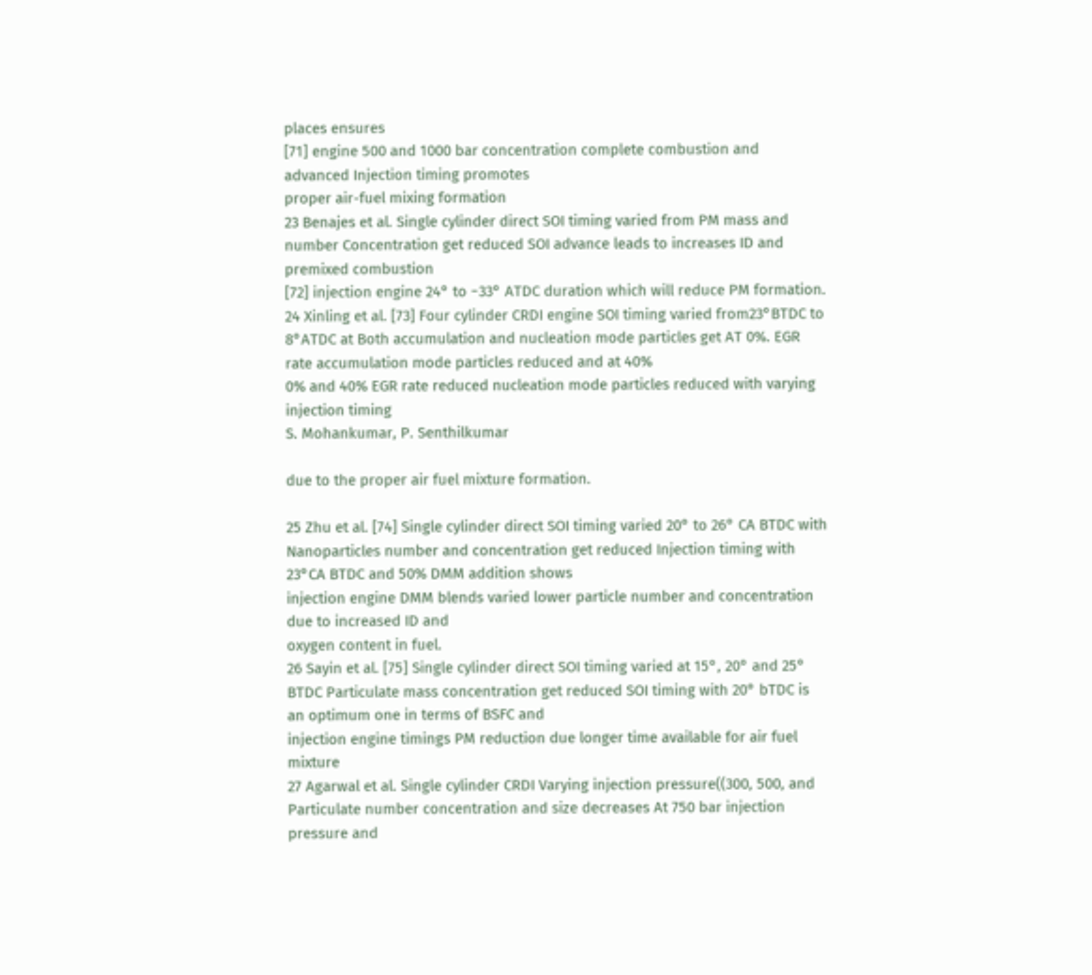places ensures
[71] engine 500 and 1000 bar concentration complete combustion and advanced Injection timing promotes
proper air-fuel mixing formation
23 Benajes et al. Single cylinder direct SOI timing varied from PM mass and number Concentration get reduced SOI advance leads to increases ID and premixed combustion
[72] injection engine 24° to −33° ATDC duration which will reduce PM formation.
24 Xinling et al. [73] Four cylinder CRDI engine SOI timing varied from23°BTDC to 8°ATDC at Both accumulation and nucleation mode particles get AT 0%. EGR rate accumulation mode particles reduced and at 40%
0% and 40% EGR rate reduced nucleation mode particles reduced with varying injection timing
S. Mohankumar, P. Senthilkumar

due to the proper air fuel mixture formation.

25 Zhu et al. [74] Single cylinder direct SOI timing varied 20° to 26° CA BTDC with Nanoparticles number and concentration get reduced Injection timing with 23°CA BTDC and 50% DMM addition shows
injection engine DMM blends varied lower particle number and concentration due to increased ID and
oxygen content in fuel.
26 Sayin et al. [75] Single cylinder direct SOI timing varied at 15°, 20° and 25° BTDC Particulate mass concentration get reduced SOI timing with 20° bTDC is an optimum one in terms of BSFC and
injection engine timings PM reduction due longer time available for air fuel mixture
27 Agarwal et al. Single cylinder CRDI Varying injection pressure((300, 500, and Particulate number concentration and size decreases At 750 bar injection pressure and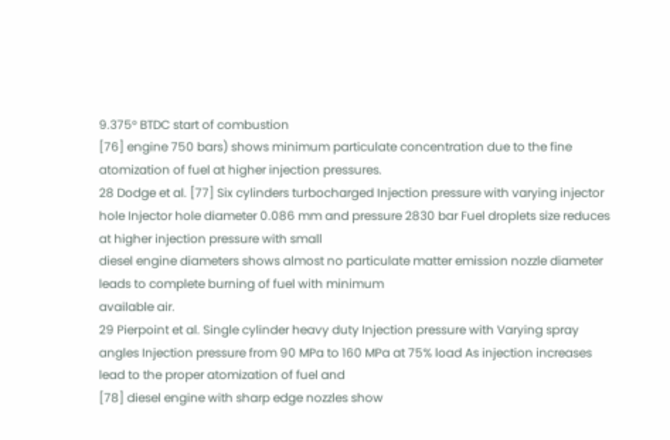9.375° BTDC start of combustion
[76] engine 750 bars) shows minimum particulate concentration due to the fine
atomization of fuel at higher injection pressures.
28 Dodge et al. [77] Six cylinders turbocharged Injection pressure with varying injector hole Injector hole diameter 0.086 mm and pressure 2830 bar Fuel droplets size reduces at higher injection pressure with small
diesel engine diameters shows almost no particulate matter emission nozzle diameter leads to complete burning of fuel with minimum
available air.
29 Pierpoint et al. Single cylinder heavy duty Injection pressure with Varying spray angles Injection pressure from 90 MPa to 160 MPa at 75% load As injection increases lead to the proper atomization of fuel and
[78] diesel engine with sharp edge nozzles show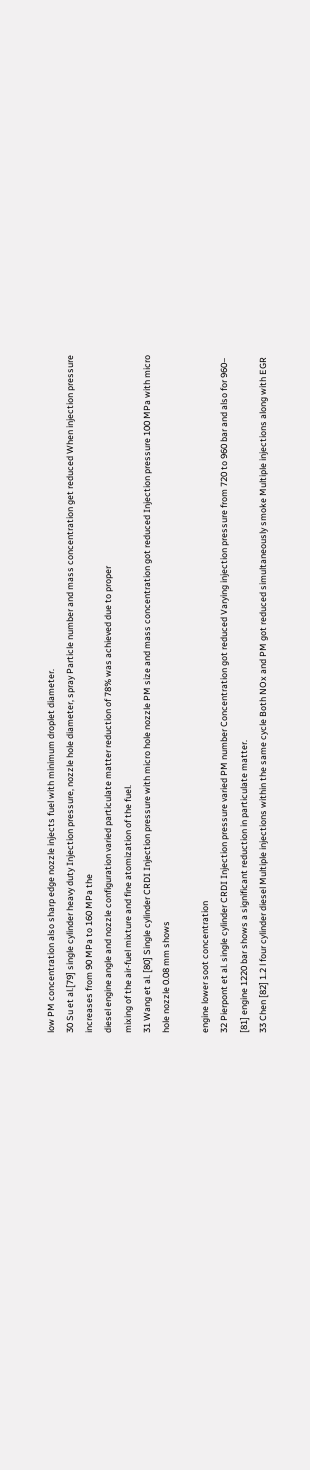low PM concentration also sharp edge nozzle injects fuel with minimum droplet diameter.
30 Su et al.[79] single cylinder heavy duty Injection pressure, nozzle hole diameter, spray Particle number and mass concentration get reduced When injection pressure increases from 90 MPa to 160 MPa the
diesel engine angle and nozzle configuration varied particulate matter reduction of 78% was achieved due to proper
mixing of the air-fuel mixture and fine atomization of the fuel.
31 Wang et al. [80] Single cylinder CRDI Injection pressure with micro hole nozzle PM size and mass concentration got reduced Injection pressure 100 MPa with micro hole nozzle 0.08 mm shows

engine lower soot concentration
32 Pierpont et al. single cylinder CRDI Injection pressure varied PM number Concentration got reduced Varying injection pressure from 720 to 960 bar and also for 960–
[81] engine 1220 bar shows a significant reduction in particulate matter.
33 Chen [82] 1.2 l four cylinder diesel Multiple injections within the same cycle Both NOx and PM got reduced simultaneously smoke Multiple injections along with EGR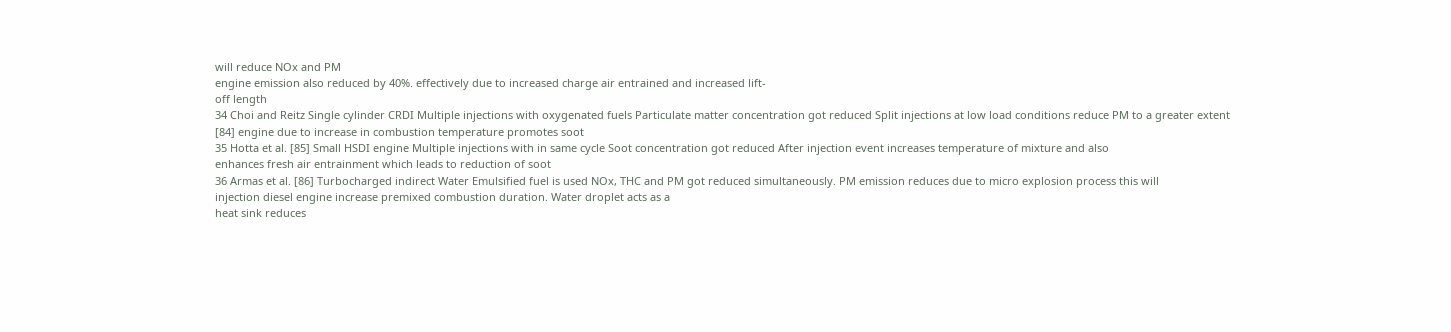will reduce NOx and PM
engine emission also reduced by 40%. effectively due to increased charge air entrained and increased lift-
off length
34 Choi and Reitz Single cylinder CRDI Multiple injections with oxygenated fuels Particulate matter concentration got reduced Split injections at low load conditions reduce PM to a greater extent
[84] engine due to increase in combustion temperature promotes soot
35 Hotta et al. [85] Small HSDI engine Multiple injections with in same cycle Soot concentration got reduced After injection event increases temperature of mixture and also
enhances fresh air entrainment which leads to reduction of soot
36 Armas et al. [86] Turbocharged indirect Water Emulsified fuel is used NOx, THC and PM got reduced simultaneously. PM emission reduces due to micro explosion process this will
injection diesel engine increase premixed combustion duration. Water droplet acts as a
heat sink reduces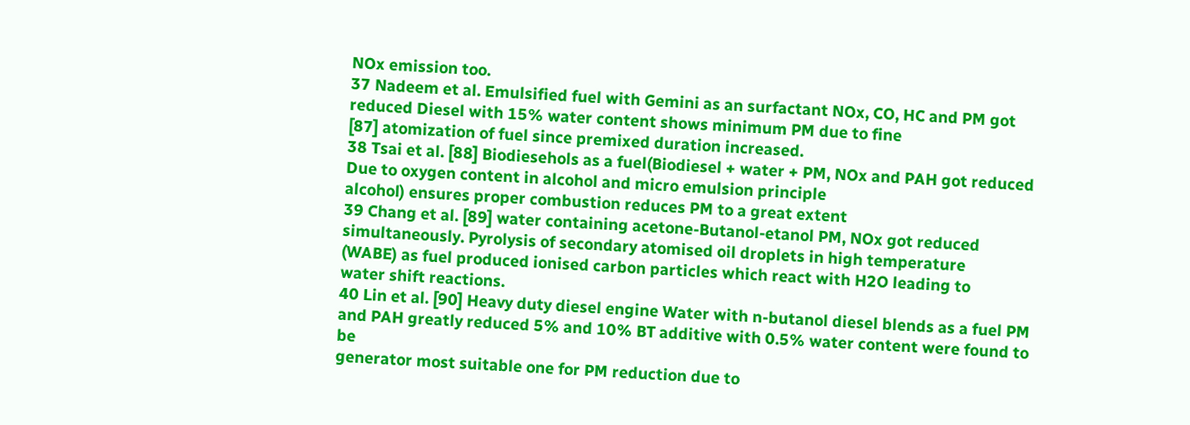NOx emission too.
37 Nadeem et al. Emulsified fuel with Gemini as an surfactant NOx, CO, HC and PM got reduced Diesel with 15% water content shows minimum PM due to fine
[87] atomization of fuel since premixed duration increased.
38 Tsai et al. [88] Biodiesehols as a fuel(Biodiesel + water + PM, NOx and PAH got reduced Due to oxygen content in alcohol and micro emulsion principle
alcohol) ensures proper combustion reduces PM to a great extent
39 Chang et al. [89] water containing acetone-Butanol-etanol PM, NOx got reduced simultaneously. Pyrolysis of secondary atomised oil droplets in high temperature
(WABE) as fuel produced ionised carbon particles which react with H2O leading to
water shift reactions.
40 Lin et al. [90] Heavy duty diesel engine Water with n-butanol diesel blends as a fuel PM and PAH greatly reduced 5% and 10% BT additive with 0.5% water content were found to be
generator most suitable one for PM reduction due to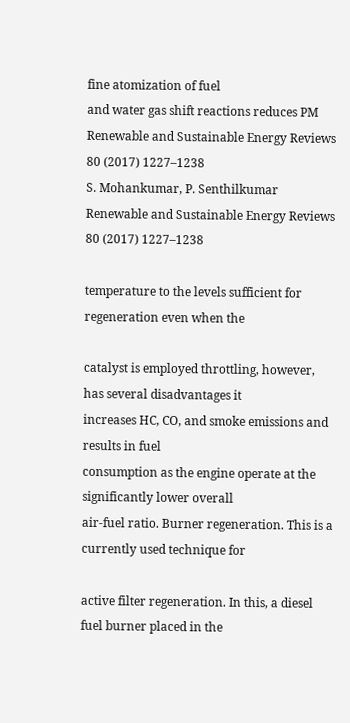fine atomization of fuel
and water gas shift reactions reduces PM
Renewable and Sustainable Energy Reviews 80 (2017) 1227–1238
S. Mohankumar, P. Senthilkumar Renewable and Sustainable Energy Reviews 80 (2017) 1227–1238

temperature to the levels sufficient for regeneration even when the

catalyst is employed throttling, however, has several disadvantages it
increases HC, CO, and smoke emissions and results in fuel
consumption as the engine operate at the significantly lower overall
air-fuel ratio. Burner regeneration. This is a currently used technique for

active filter regeneration. In this, a diesel fuel burner placed in the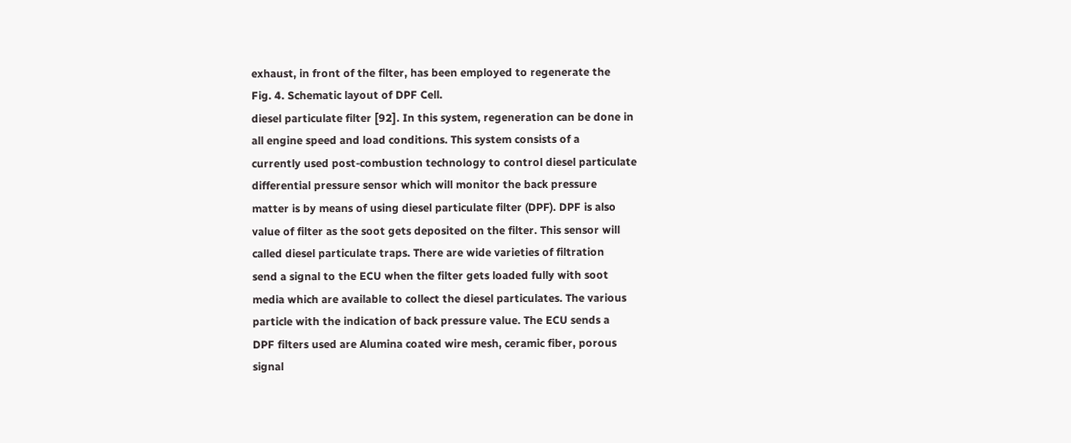exhaust, in front of the filter, has been employed to regenerate the
Fig. 4. Schematic layout of DPF Cell.
diesel particulate filter [92]. In this system, regeneration can be done in
all engine speed and load conditions. This system consists of a
currently used post-combustion technology to control diesel particulate
differential pressure sensor which will monitor the back pressure
matter is by means of using diesel particulate filter (DPF). DPF is also
value of filter as the soot gets deposited on the filter. This sensor will
called diesel particulate traps. There are wide varieties of filtration
send a signal to the ECU when the filter gets loaded fully with soot
media which are available to collect the diesel particulates. The various
particle with the indication of back pressure value. The ECU sends a
DPF filters used are Alumina coated wire mesh, ceramic fiber, porous
signal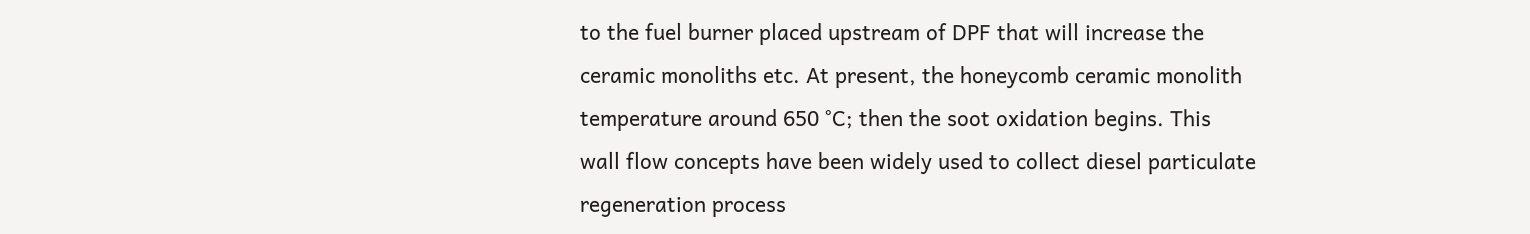to the fuel burner placed upstream of DPF that will increase the
ceramic monoliths etc. At present, the honeycomb ceramic monolith
temperature around 650 °C; then the soot oxidation begins. This
wall flow concepts have been widely used to collect diesel particulate
regeneration process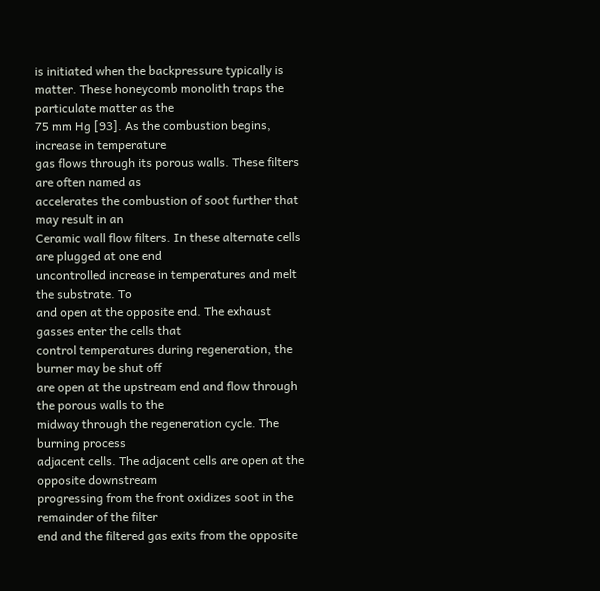is initiated when the backpressure typically is
matter. These honeycomb monolith traps the particulate matter as the
75 mm Hg [93]. As the combustion begins, increase in temperature
gas flows through its porous walls. These filters are often named as
accelerates the combustion of soot further that may result in an
Ceramic wall flow filters. In these alternate cells are plugged at one end
uncontrolled increase in temperatures and melt the substrate. To
and open at the opposite end. The exhaust gasses enter the cells that
control temperatures during regeneration, the burner may be shut off
are open at the upstream end and flow through the porous walls to the
midway through the regeneration cycle. The burning process
adjacent cells. The adjacent cells are open at the opposite downstream
progressing from the front oxidizes soot in the remainder of the filter
end and the filtered gas exits from the opposite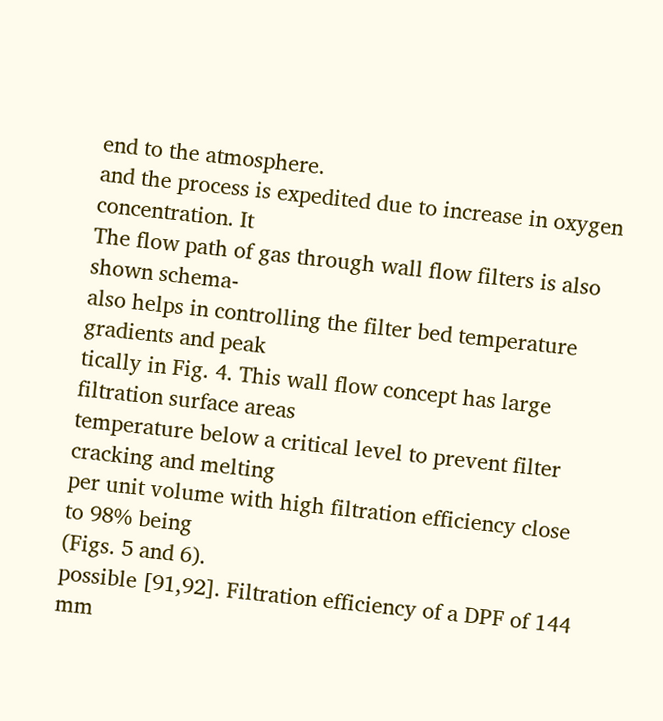end to the atmosphere.
and the process is expedited due to increase in oxygen concentration. It
The flow path of gas through wall flow filters is also shown schema-
also helps in controlling the filter bed temperature gradients and peak
tically in Fig. 4. This wall flow concept has large filtration surface areas
temperature below a critical level to prevent filter cracking and melting
per unit volume with high filtration efficiency close to 98% being
(Figs. 5 and 6).
possible [91,92]. Filtration efficiency of a DPF of 144 mm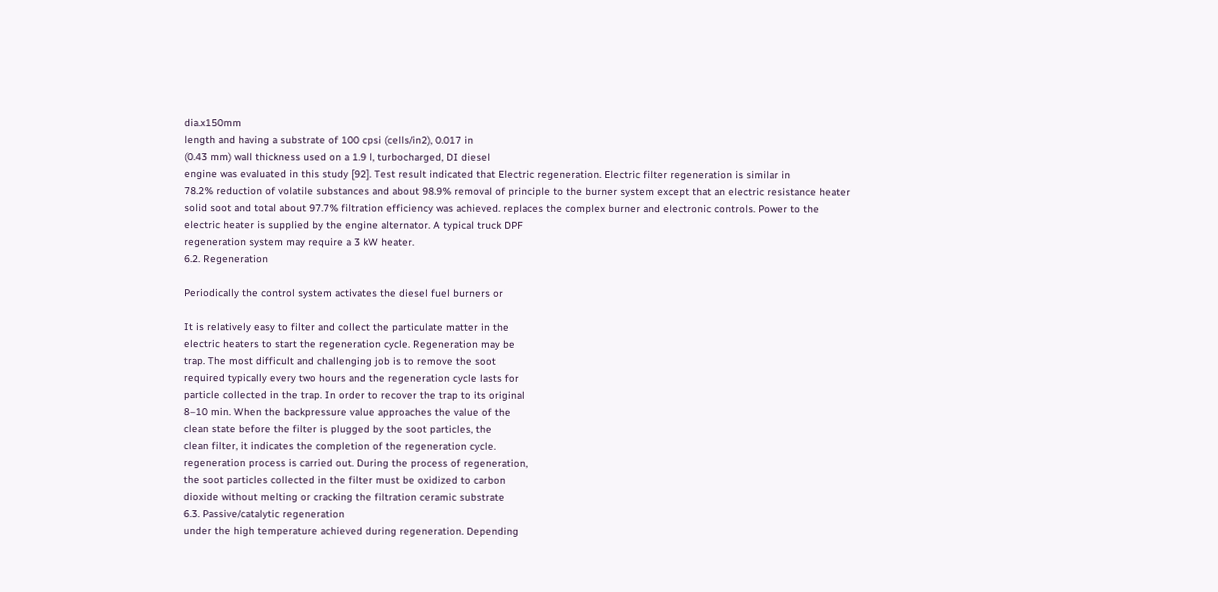dia.x150mm
length and having a substrate of 100 cpsi (cells/in2), 0.017 in
(0.43 mm) wall thickness used on a 1.9 l, turbocharged, DI diesel
engine was evaluated in this study [92]. Test result indicated that Electric regeneration. Electric filter regeneration is similar in
78.2% reduction of volatile substances and about 98.9% removal of principle to the burner system except that an electric resistance heater
solid soot and total about 97.7% filtration efficiency was achieved. replaces the complex burner and electronic controls. Power to the
electric heater is supplied by the engine alternator. A typical truck DPF
regeneration system may require a 3 kW heater.
6.2. Regeneration

Periodically the control system activates the diesel fuel burners or

It is relatively easy to filter and collect the particulate matter in the
electric heaters to start the regeneration cycle. Regeneration may be
trap. The most difficult and challenging job is to remove the soot
required typically every two hours and the regeneration cycle lasts for
particle collected in the trap. In order to recover the trap to its original
8–10 min. When the backpressure value approaches the value of the
clean state before the filter is plugged by the soot particles, the
clean filter, it indicates the completion of the regeneration cycle.
regeneration process is carried out. During the process of regeneration,
the soot particles collected in the filter must be oxidized to carbon
dioxide without melting or cracking the filtration ceramic substrate
6.3. Passive/catalytic regeneration
under the high temperature achieved during regeneration. Depending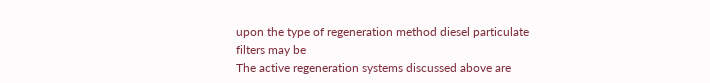upon the type of regeneration method diesel particulate filters may be
The active regeneration systems discussed above are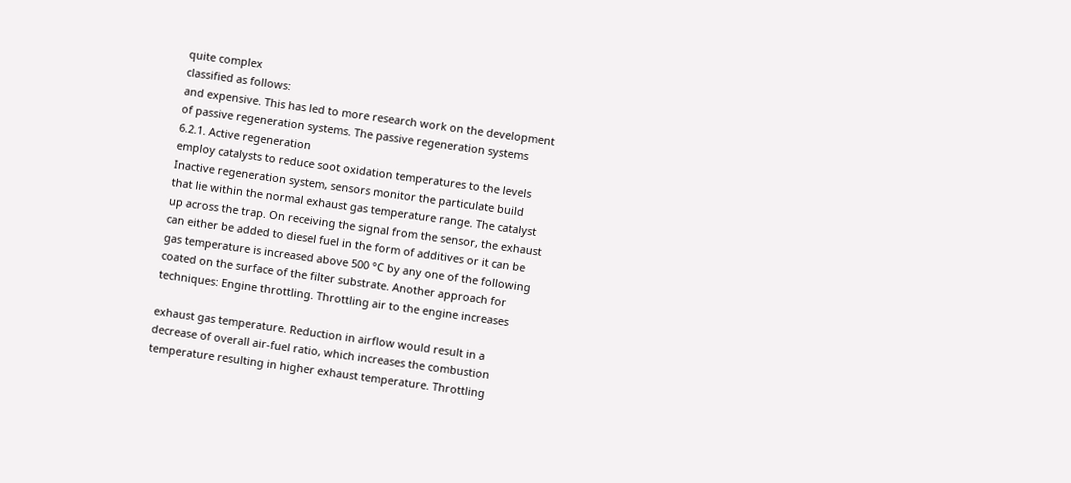quite complex
classified as follows:
and expensive. This has led to more research work on the development
of passive regeneration systems. The passive regeneration systems
6.2.1. Active regeneration
employ catalysts to reduce soot oxidation temperatures to the levels
Inactive regeneration system, sensors monitor the particulate build
that lie within the normal exhaust gas temperature range. The catalyst
up across the trap. On receiving the signal from the sensor, the exhaust
can either be added to diesel fuel in the form of additives or it can be
gas temperature is increased above 500 °C by any one of the following
coated on the surface of the filter substrate. Another approach for
techniques: Engine throttling. Throttling air to the engine increases

exhaust gas temperature. Reduction in airflow would result in a
decrease of overall air-fuel ratio, which increases the combustion
temperature resulting in higher exhaust temperature. Throttling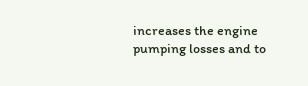increases the engine pumping losses and to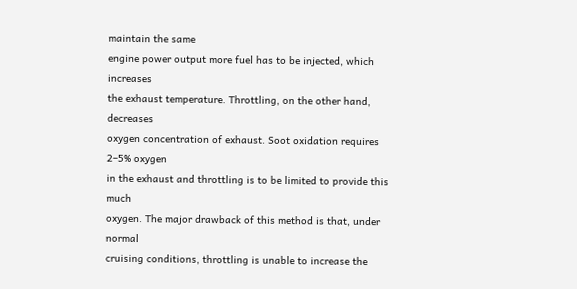maintain the same
engine power output more fuel has to be injected, which increases
the exhaust temperature. Throttling, on the other hand, decreases
oxygen concentration of exhaust. Soot oxidation requires 2–5% oxygen
in the exhaust and throttling is to be limited to provide this much
oxygen. The major drawback of this method is that, under normal
cruising conditions, throttling is unable to increase the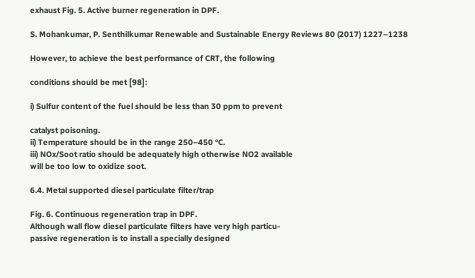exhaust Fig. 5. Active burner regeneration in DPF.

S. Mohankumar, P. Senthilkumar Renewable and Sustainable Energy Reviews 80 (2017) 1227–1238

However, to achieve the best performance of CRT, the following

conditions should be met [98]:

i) Sulfur content of the fuel should be less than 30 ppm to prevent

catalyst poisoning.
ii) Temperature should be in the range 250–450 °C.
iii) NOx/Soot ratio should be adequately high otherwise NO2 available
will be too low to oxidize soot.

6.4. Metal supported diesel particulate filter/trap

Fig. 6. Continuous regeneration trap in DPF.
Although wall flow diesel particulate filters have very high particu-
passive regeneration is to install a specially designed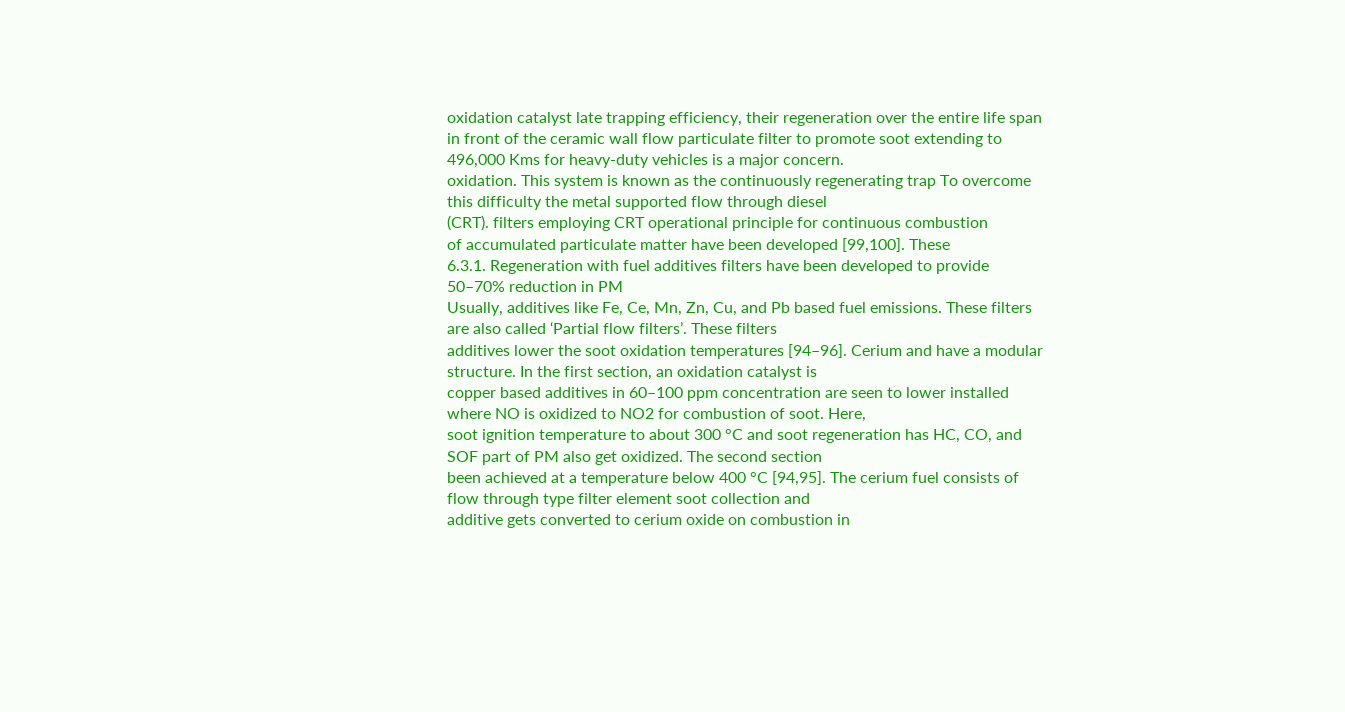oxidation catalyst late trapping efficiency, their regeneration over the entire life span
in front of the ceramic wall flow particulate filter to promote soot extending to 496,000 Kms for heavy-duty vehicles is a major concern.
oxidation. This system is known as the continuously regenerating trap To overcome this difficulty the metal supported flow through diesel
(CRT). filters employing CRT operational principle for continuous combustion
of accumulated particulate matter have been developed [99,100]. These
6.3.1. Regeneration with fuel additives filters have been developed to provide 50–70% reduction in PM
Usually, additives like Fe, Ce, Mn, Zn, Cu, and Pb based fuel emissions. These filters are also called ‘Partial flow filters’. These filters
additives lower the soot oxidation temperatures [94–96]. Cerium and have a modular structure. In the first section, an oxidation catalyst is
copper based additives in 60–100 ppm concentration are seen to lower installed where NO is oxidized to NO2 for combustion of soot. Here,
soot ignition temperature to about 300 °C and soot regeneration has HC, CO, and SOF part of PM also get oxidized. The second section
been achieved at a temperature below 400 °C [94,95]. The cerium fuel consists of flow through type filter element soot collection and
additive gets converted to cerium oxide on combustion in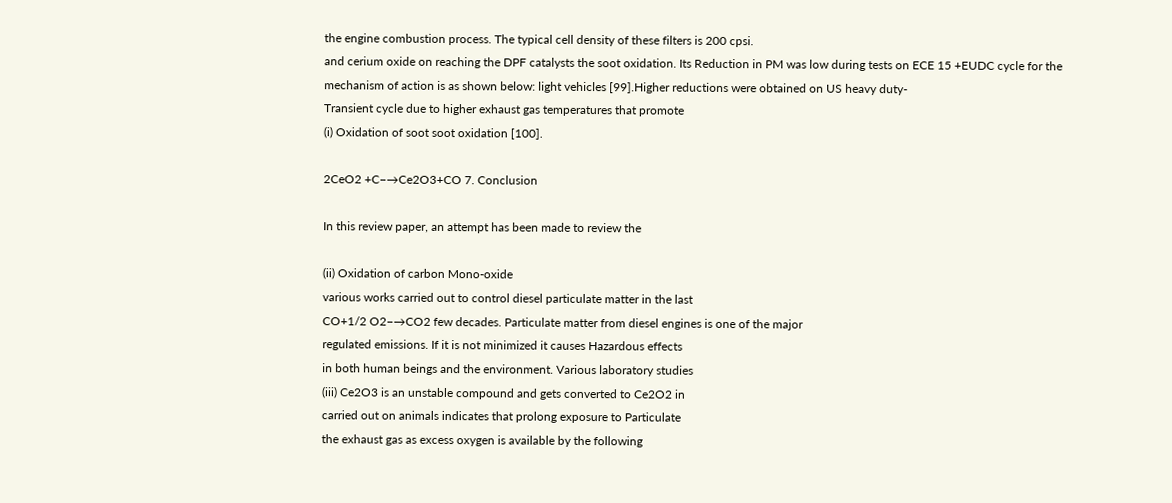the engine combustion process. The typical cell density of these filters is 200 cpsi.
and cerium oxide on reaching the DPF catalysts the soot oxidation. Its Reduction in PM was low during tests on ECE 15 +EUDC cycle for the
mechanism of action is as shown below: light vehicles [99].Higher reductions were obtained on US heavy duty-
Transient cycle due to higher exhaust gas temperatures that promote
(i) Oxidation of soot soot oxidation [100].

2CeO2 +C−→Ce2O3+CO 7. Conclusion

In this review paper, an attempt has been made to review the

(ii) Oxidation of carbon Mono-oxide
various works carried out to control diesel particulate matter in the last
CO+1/2 O2−→CO2 few decades. Particulate matter from diesel engines is one of the major
regulated emissions. If it is not minimized it causes Hazardous effects
in both human beings and the environment. Various laboratory studies
(iii) Ce2O3 is an unstable compound and gets converted to Ce2O2 in
carried out on animals indicates that prolong exposure to Particulate
the exhaust gas as excess oxygen is available by the following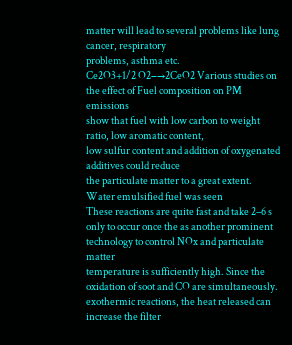matter will lead to several problems like lung cancer, respiratory
problems, asthma etc.
Ce2O3+1/2 O2−→2CeO2 Various studies on the effect of Fuel composition on PM emissions
show that fuel with low carbon to weight ratio, low aromatic content,
low sulfur content and addition of oxygenated additives could reduce
the particulate matter to a great extent. Water emulsified fuel was seen
These reactions are quite fast and take 2–6 s only to occur once the as another prominent technology to control NOx and particulate matter
temperature is sufficiently high. Since the oxidation of soot and CO are simultaneously.
exothermic reactions, the heat released can increase the filter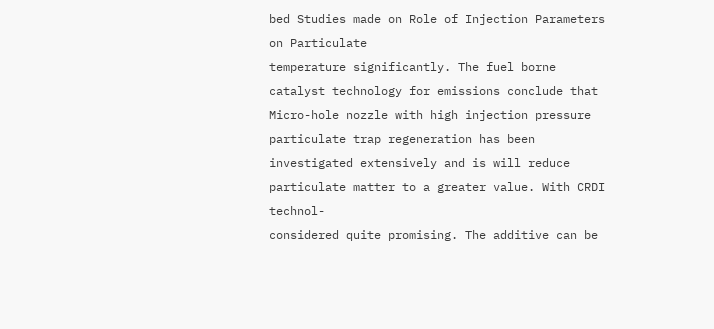bed Studies made on Role of Injection Parameters on Particulate
temperature significantly. The fuel borne catalyst technology for emissions conclude that Micro-hole nozzle with high injection pressure
particulate trap regeneration has been investigated extensively and is will reduce particulate matter to a greater value. With CRDI technol-
considered quite promising. The additive can be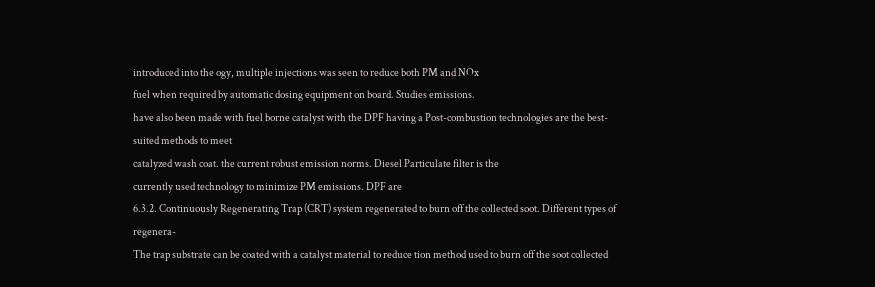introduced into the ogy, multiple injections was seen to reduce both PM and NOx
fuel when required by automatic dosing equipment on board. Studies emissions.
have also been made with fuel borne catalyst with the DPF having a Post-combustion technologies are the best-suited methods to meet
catalyzed wash coat. the current robust emission norms. Diesel Particulate filter is the
currently used technology to minimize PM emissions. DPF are
6.3.2. Continuously Regenerating Trap (CRT) system regenerated to burn off the collected soot. Different types of regenera-
The trap substrate can be coated with a catalyst material to reduce tion method used to burn off the soot collected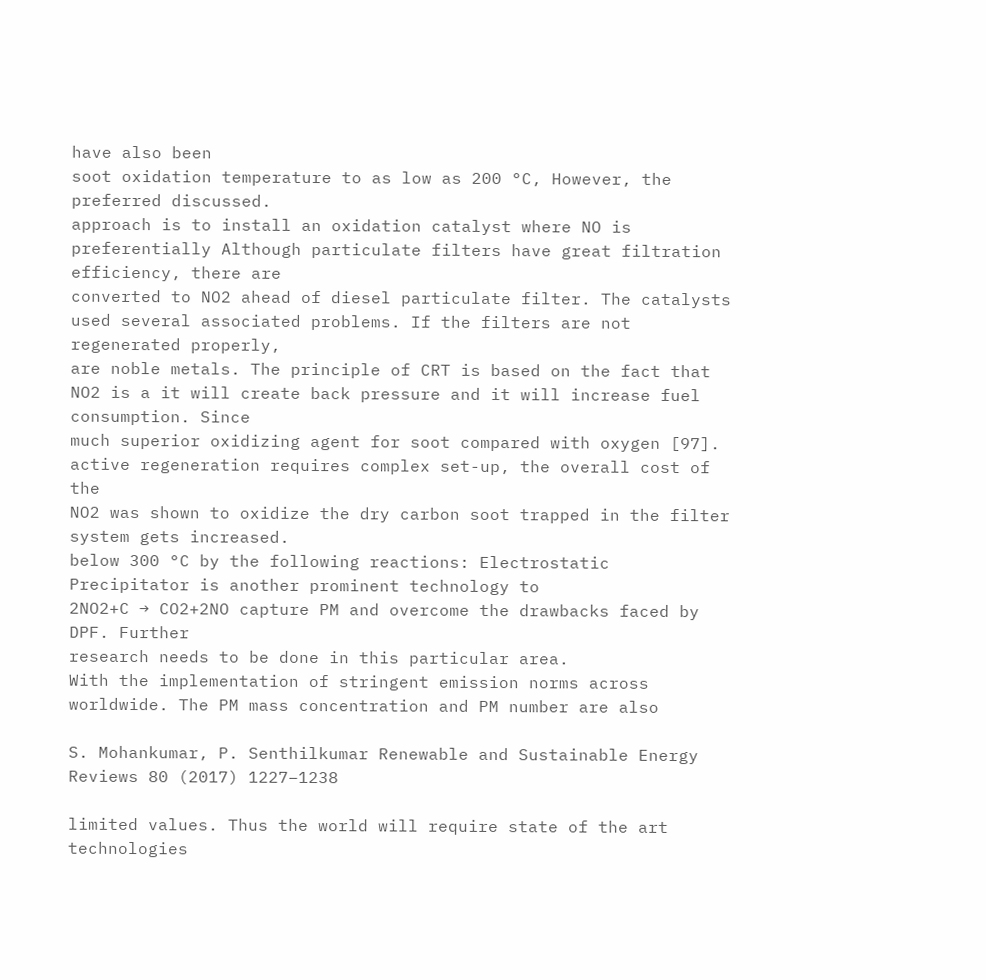have also been
soot oxidation temperature to as low as 200 °C, However, the preferred discussed.
approach is to install an oxidation catalyst where NO is preferentially Although particulate filters have great filtration efficiency, there are
converted to NO2 ahead of diesel particulate filter. The catalysts used several associated problems. If the filters are not regenerated properly,
are noble metals. The principle of CRT is based on the fact that NO2 is a it will create back pressure and it will increase fuel consumption. Since
much superior oxidizing agent for soot compared with oxygen [97]. active regeneration requires complex set-up, the overall cost of the
NO2 was shown to oxidize the dry carbon soot trapped in the filter system gets increased.
below 300 °C by the following reactions: Electrostatic Precipitator is another prominent technology to
2NO2+C → CO2+2NO capture PM and overcome the drawbacks faced by DPF. Further
research needs to be done in this particular area.
With the implementation of stringent emission norms across
worldwide. The PM mass concentration and PM number are also

S. Mohankumar, P. Senthilkumar Renewable and Sustainable Energy Reviews 80 (2017) 1227–1238

limited values. Thus the world will require state of the art technologies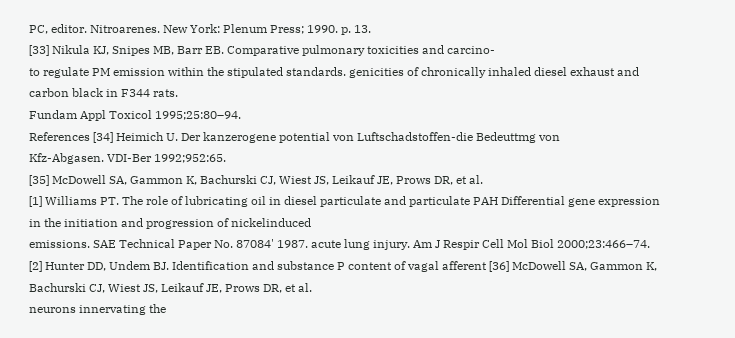PC, editor. Nitroarenes. New York: Plenum Press; 1990. p. 13.
[33] Nikula KJ, Snipes MB, Barr EB. Comparative pulmonary toxicities and carcino-
to regulate PM emission within the stipulated standards. genicities of chronically inhaled diesel exhaust and carbon black in F344 rats.
Fundam Appl Toxicol 1995;25:80–94.
References [34] Heimich U. Der kanzerogene potential von Luftschadstoffen-die Bedeuttmg von
Kfz-Abgasen. VDI-Ber 1992;952:65.
[35] McDowell SA, Gammon K, Bachurski CJ, Wiest JS, Leikauf JE, Prows DR, et al.
[1] Williams PT. The role of lubricating oil in diesel particulate and particulate PAH Differential gene expression in the initiation and progression of nickelinduced
emissions. SAE Technical Paper No. 87084' 1987. acute lung injury. Am J Respir Cell Mol Biol 2000;23:466–74.
[2] Hunter DD, Undem BJ. Identification and substance P content of vagal afferent [36] McDowell SA, Gammon K, Bachurski CJ, Wiest JS, Leikauf JE, Prows DR, et al.
neurons innervating the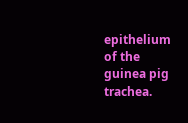epithelium of the guinea pig trachea.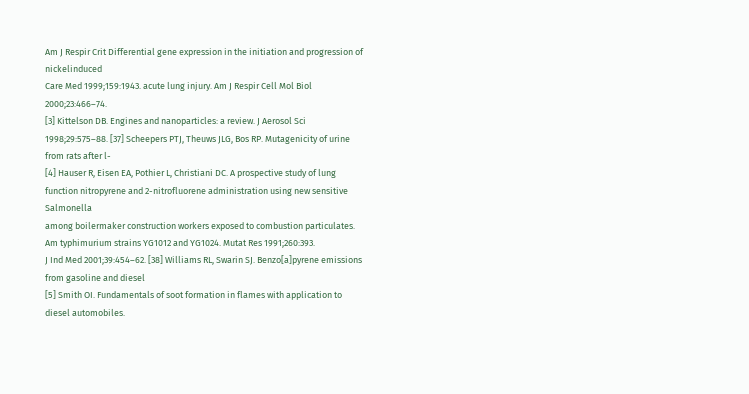Am J Respir Crit Differential gene expression in the initiation and progression of nickelinduced
Care Med 1999;159:1943. acute lung injury. Am J Respir Cell Mol Biol 2000;23:466–74.
[3] Kittelson DB. Engines and nanoparticles: a review. J Aerosol Sci 1998;29:575–88. [37] Scheepers PTJ, Theuws JLG, Bos RP. Mutagenicity of urine from rats after l-
[4] Hauser R, Eisen EA, Pothier L, Christiani DC. A prospective study of lung function nitropyrene and 2-nitrofluorene administration using new sensitive Salmonella
among boilermaker construction workers exposed to combustion particulates. Am typhimurium strains YG1012 and YG1024. Mutat Res 1991;260:393.
J Ind Med 2001;39:454–62. [38] Williams RL, Swarin SJ. Benzo[a]pyrene emissions from gasoline and diesel
[5] Smith OI. Fundamentals of soot formation in flames with application to diesel automobiles.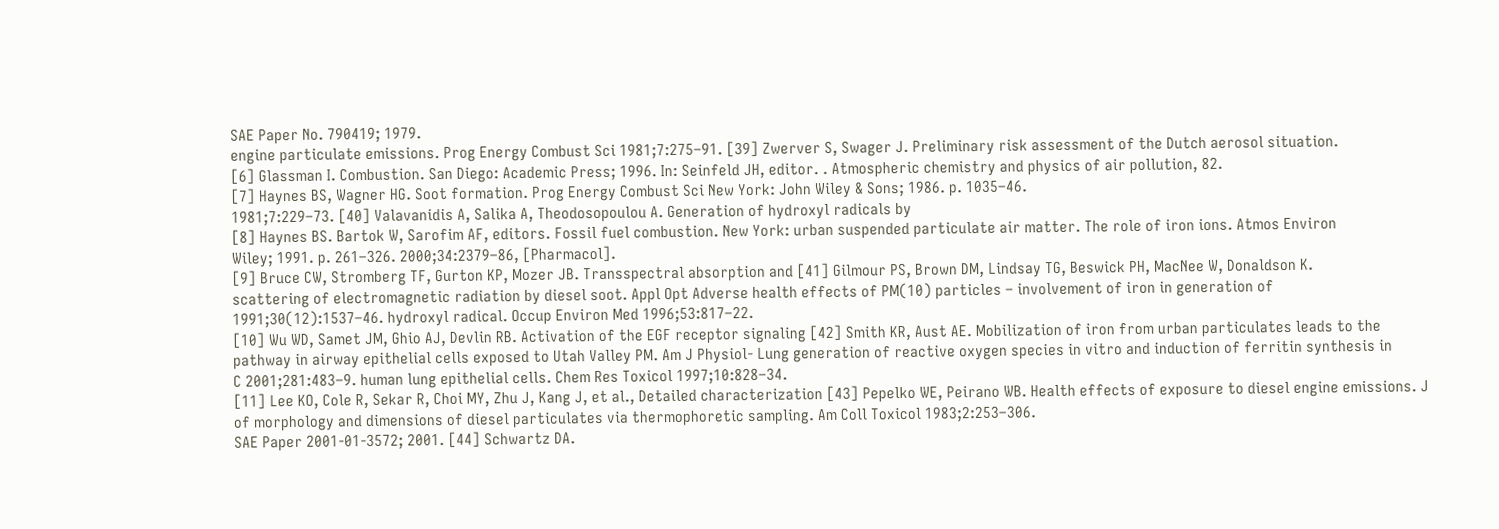SAE Paper No. 790419; 1979.
engine particulate emissions. Prog Energy Combust Sci 1981;7:275–91. [39] Zwerver S, Swager J. Preliminary risk assessment of the Dutch aerosol situation.
[6] Glassman I. Combustion. San Diego: Academic Press; 1996. In: Seinfeld JH, editor. . Atmospheric chemistry and physics of air pollution, 82.
[7] Haynes BS, Wagner HG. Soot formation. Prog Energy Combust Sci New York: John Wiley & Sons; 1986. p. 1035–46.
1981;7:229–73. [40] Valavanidis A, Salika A, Theodosopoulou A. Generation of hydroxyl radicals by
[8] Haynes BS. Bartok W, Sarofim AF, editors. Fossil fuel combustion. New York: urban suspended particulate air matter. The role of iron ions. Atmos Environ
Wiley; 1991. p. 261–326. 2000;34:2379–86, [Pharmacol].
[9] Bruce CW, Stromberg TF, Gurton KP, Mozer JB. Transspectral absorption and [41] Gilmour PS, Brown DM, Lindsay TG, Beswick PH, MacNee W, Donaldson K.
scattering of electromagnetic radiation by diesel soot. Appl Opt Adverse health effects of PM(10) particles – involvement of iron in generation of
1991;30(12):1537–46. hydroxyl radical. Occup Environ Med 1996;53:817–22.
[10] Wu WD, Samet JM, Ghio AJ, Devlin RB. Activation of the EGF receptor signaling [42] Smith KR, Aust AE. Mobilization of iron from urban particulates leads to the
pathway in airway epithelial cells exposed to Utah Valley PM. Am J Physiol- Lung generation of reactive oxygen species in vitro and induction of ferritin synthesis in
C 2001;281:483–9. human lung epithelial cells. Chem Res Toxicol 1997;10:828–34.
[11] Lee KO, Cole R, Sekar R, Choi MY, Zhu J, Kang J, et al., Detailed characterization [43] Pepelko WE, Peirano WB. Health effects of exposure to diesel engine emissions. J
of morphology and dimensions of diesel particulates via thermophoretic sampling. Am Coll Toxicol 1983;2:253–306.
SAE Paper 2001-01-3572; 2001. [44] Schwartz DA.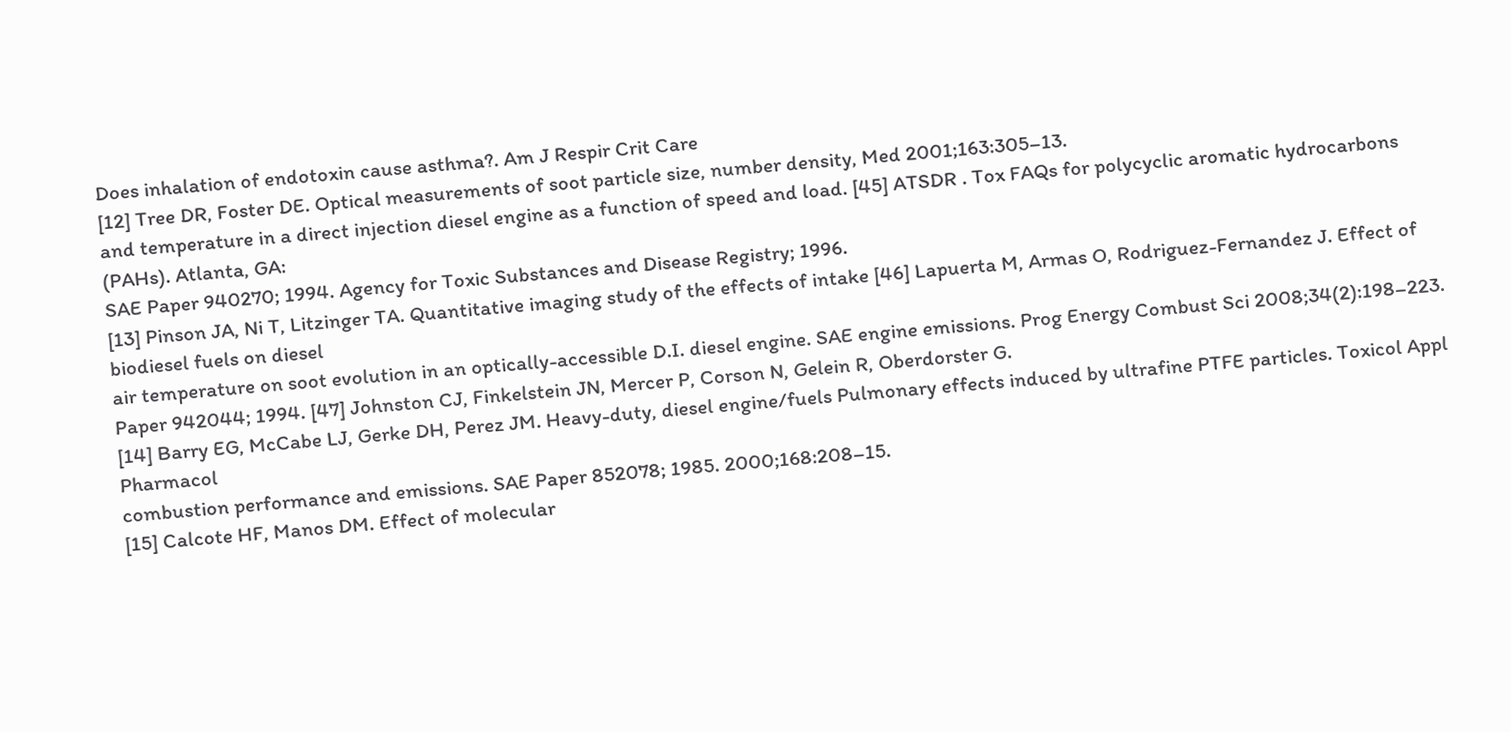Does inhalation of endotoxin cause asthma?. Am J Respir Crit Care
[12] Tree DR, Foster DE. Optical measurements of soot particle size, number density, Med 2001;163:305–13.
and temperature in a direct injection diesel engine as a function of speed and load. [45] ATSDR . Tox FAQs for polycyclic aromatic hydrocarbons (PAHs). Atlanta, GA:
SAE Paper 940270; 1994. Agency for Toxic Substances and Disease Registry; 1996.
[13] Pinson JA, Ni T, Litzinger TA. Quantitative imaging study of the effects of intake [46] Lapuerta M, Armas O, Rodriguez-Fernandez J. Effect of biodiesel fuels on diesel
air temperature on soot evolution in an optically-accessible D.I. diesel engine. SAE engine emissions. Prog Energy Combust Sci 2008;34(2):198–223.
Paper 942044; 1994. [47] Johnston CJ, Finkelstein JN, Mercer P, Corson N, Gelein R, Oberdorster G.
[14] Barry EG, McCabe LJ, Gerke DH, Perez JM. Heavy-duty, diesel engine/fuels Pulmonary effects induced by ultrafine PTFE particles. Toxicol Appl Pharmacol
combustion performance and emissions. SAE Paper 852078; 1985. 2000;168:208–15.
[15] Calcote HF, Manos DM. Effect of molecular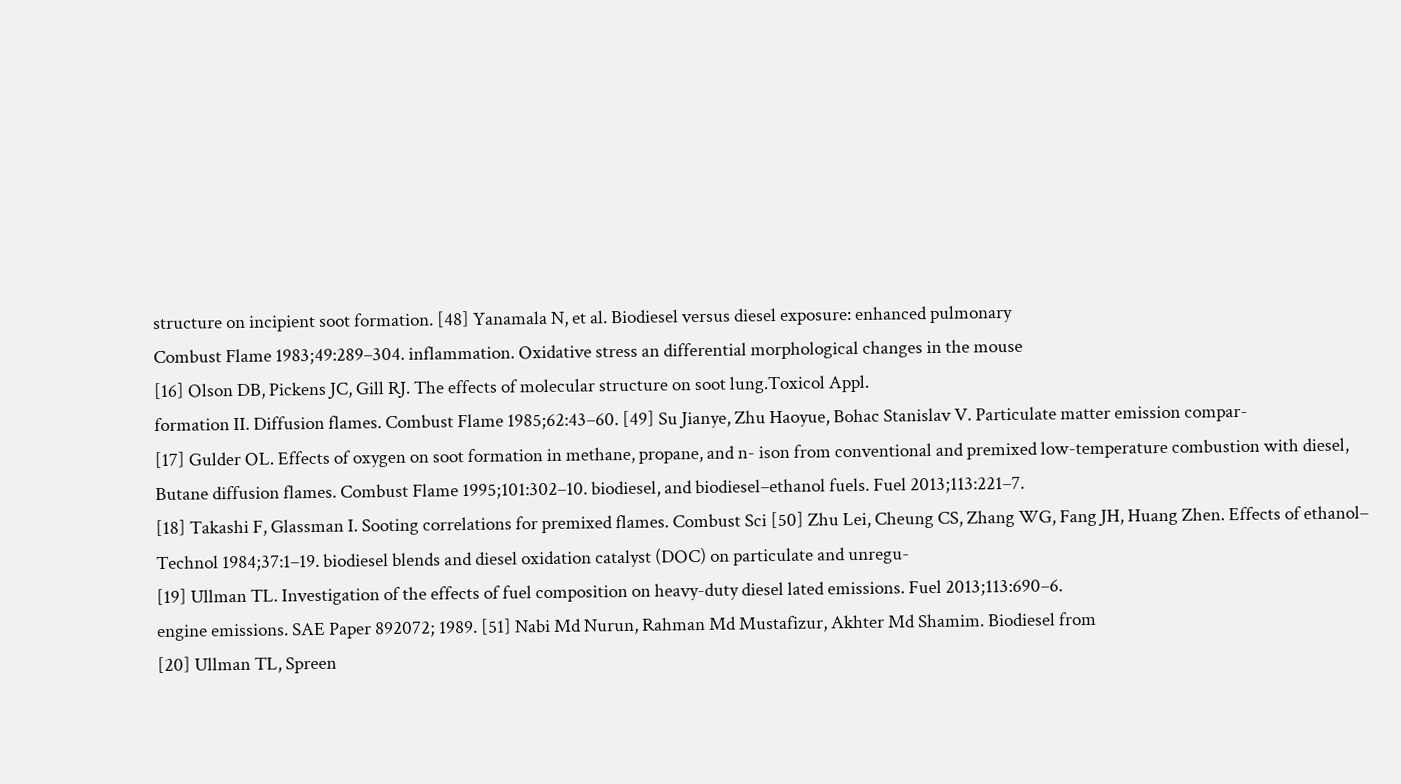structure on incipient soot formation. [48] Yanamala N, et al. Biodiesel versus diesel exposure: enhanced pulmonary
Combust Flame 1983;49:289–304. inflammation. Oxidative stress an differential morphological changes in the mouse
[16] Olson DB, Pickens JC, Gill RJ. The effects of molecular structure on soot lung.Toxicol Appl.
formation II. Diffusion flames. Combust Flame 1985;62:43–60. [49] Su Jianye, Zhu Haoyue, Bohac Stanislav V. Particulate matter emission compar-
[17] Gulder OL. Effects of oxygen on soot formation in methane, propane, and n- ison from conventional and premixed low-temperature combustion with diesel,
Butane diffusion flames. Combust Flame 1995;101:302–10. biodiesel, and biodiesel–ethanol fuels. Fuel 2013;113:221–7.
[18] Takashi F, Glassman I. Sooting correlations for premixed flames. Combust Sci [50] Zhu Lei, Cheung CS, Zhang WG, Fang JH, Huang Zhen. Effects of ethanol–
Technol 1984;37:1–19. biodiesel blends and diesel oxidation catalyst (DOC) on particulate and unregu-
[19] Ullman TL. Investigation of the effects of fuel composition on heavy-duty diesel lated emissions. Fuel 2013;113:690–6.
engine emissions. SAE Paper 892072; 1989. [51] Nabi Md Nurun, Rahman Md Mustafizur, Akhter Md Shamim. Biodiesel from
[20] Ullman TL, Spreen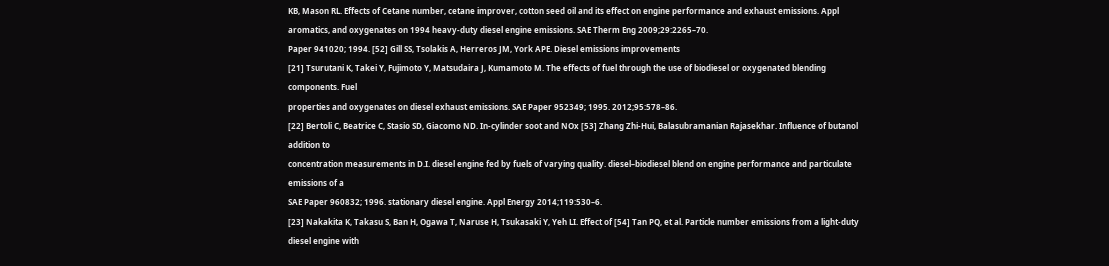KB, Mason RL. Effects of Cetane number, cetane improver, cotton seed oil and its effect on engine performance and exhaust emissions. Appl
aromatics, and oxygenates on 1994 heavy-duty diesel engine emissions. SAE Therm Eng 2009;29:2265–70.
Paper 941020; 1994. [52] Gill SS, Tsolakis A, Herreros JM, York APE. Diesel emissions improvements
[21] Tsurutani K, Takei Y, Fujimoto Y, Matsudaira J, Kumamoto M. The effects of fuel through the use of biodiesel or oxygenated blending components. Fuel
properties and oxygenates on diesel exhaust emissions. SAE Paper 952349; 1995. 2012;95:578–86.
[22] Bertoli C, Beatrice C, Stasio SD, Giacomo ND. In-cylinder soot and NOx [53] Zhang Zhi-Hui, Balasubramanian Rajasekhar. Influence of butanol addition to
concentration measurements in D.I. diesel engine fed by fuels of varying quality. diesel–biodiesel blend on engine performance and particulate emissions of a
SAE Paper 960832; 1996. stationary diesel engine. Appl Energy 2014;119:530–6.
[23] Nakakita K, Takasu S, Ban H, Ogawa T, Naruse H, Tsukasaki Y, Yeh LI. Effect of [54] Tan PQ, et al. Particle number emissions from a light-duty diesel engine with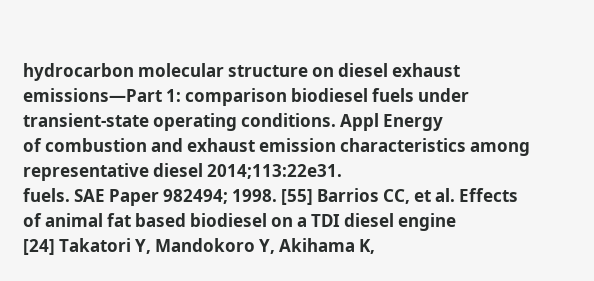hydrocarbon molecular structure on diesel exhaust emissions—Part 1: comparison biodiesel fuels under transient-state operating conditions. Appl Energy
of combustion and exhaust emission characteristics among representative diesel 2014;113:22e31.
fuels. SAE Paper 982494; 1998. [55] Barrios CC, et al. Effects of animal fat based biodiesel on a TDI diesel engine
[24] Takatori Y, Mandokoro Y, Akihama K,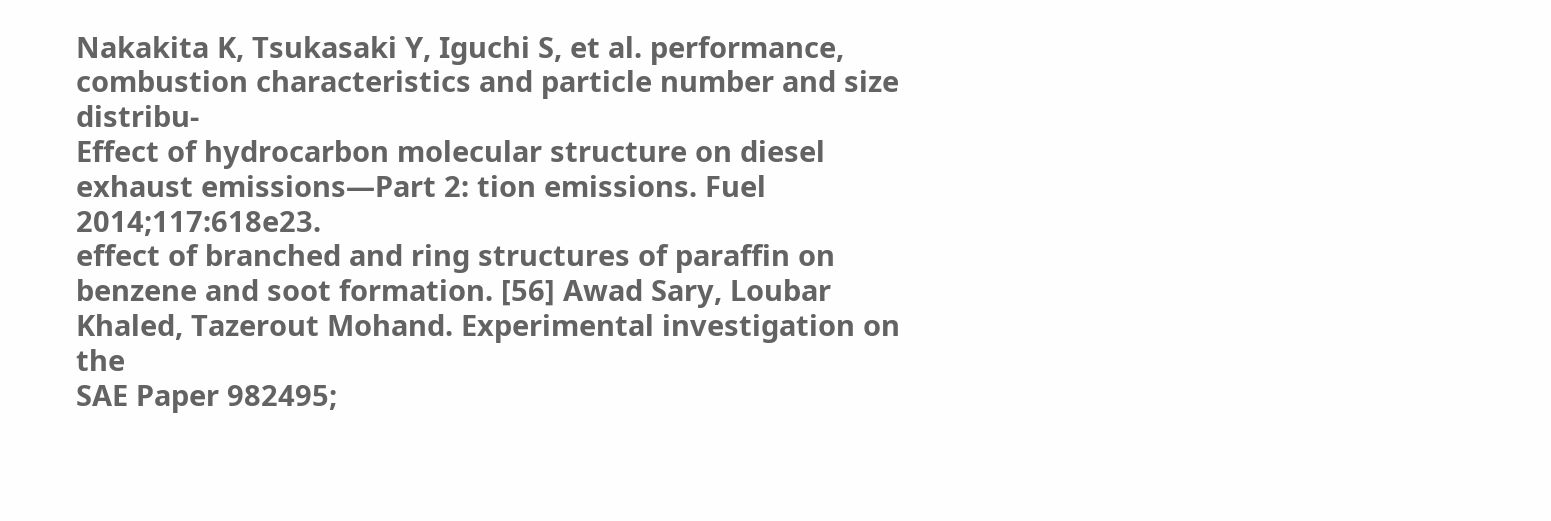Nakakita K, Tsukasaki Y, Iguchi S, et al. performance, combustion characteristics and particle number and size distribu-
Effect of hydrocarbon molecular structure on diesel exhaust emissions—Part 2: tion emissions. Fuel 2014;117:618e23.
effect of branched and ring structures of paraffin on benzene and soot formation. [56] Awad Sary, Loubar Khaled, Tazerout Mohand. Experimental investigation on the
SAE Paper 982495;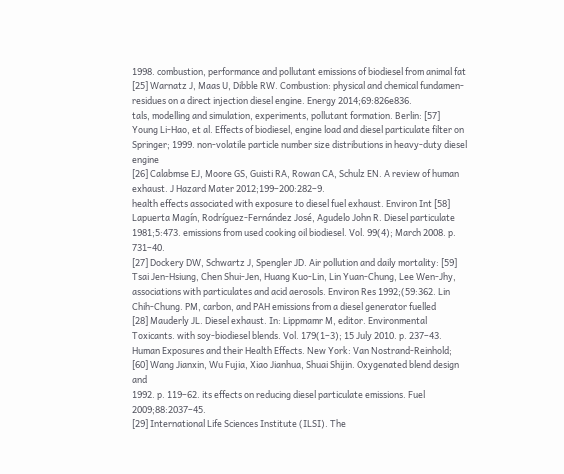1998. combustion, performance and pollutant emissions of biodiesel from animal fat
[25] Warnatz J, Maas U, Dibble RW. Combustion: physical and chemical fundamen- residues on a direct injection diesel engine. Energy 2014;69:826e836.
tals, modelling and simulation, experiments, pollutant formation. Berlin: [57] Young Li-Hao, et al. Effects of biodiesel, engine load and diesel particulate filter on
Springer; 1999. non-volatile particle number size distributions in heavy-duty diesel engine
[26] Calabmse EJ, Moore GS, Guisti RA, Rowan CA, Schulz EN. A review of human exhaust. J Hazard Mater 2012;199–200:282–9.
health effects associated with exposure to diesel fuel exhaust. Environ Int [58] Lapuerta Magín, Rodríguez-Fernández José, Agudelo John R. Diesel particulate
1981;5:473. emissions from used cooking oil biodiesel. Vol. 99(4); March 2008. p. 731–40.
[27] Dockery DW, Schwartz J, Spengler JD. Air pollution and daily mortality: [59] Tsai Jen-Hsiung, Chen Shui-Jen, Huang Kuo-Lin, Lin Yuan-Chung, Lee Wen-Jhy,
associations with particulates and acid aerosols. Environ Res 1992;(59:362. Lin Chih-Chung. PM, carbon, and PAH emissions from a diesel generator fuelled
[28] Mauderly JL. Diesel exhaust. In: Lippmamr M, editor. Environmental Toxicants. with soy-biodiesel blends. Vol. 179(1–3); 15 July 2010. p. 237–43.
Human Exposures and their Health Effects. New York: Van Nostrand-Reinhold; [60] Wang Jianxin, Wu Fujia, Xiao Jianhua, Shuai Shijin. Oxygenated blend design and
1992. p. 119–62. its effects on reducing diesel particulate emissions. Fuel 2009;88:2037–45.
[29] International Life Sciences Institute (ILSI). The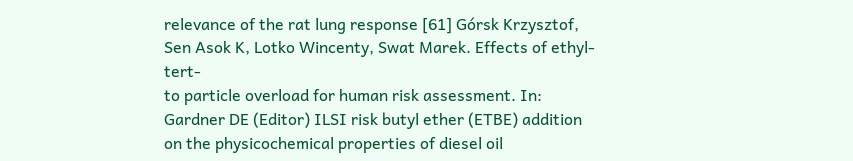relevance of the rat lung response [61] Górsk Krzysztof, Sen Asok K, Lotko Wincenty, Swat Marek. Effects of ethyl-tert-
to particle overload for human risk assessment. In: Gardner DE (Editor) ILSI risk butyl ether (ETBE) addition on the physicochemical properties of diesel oil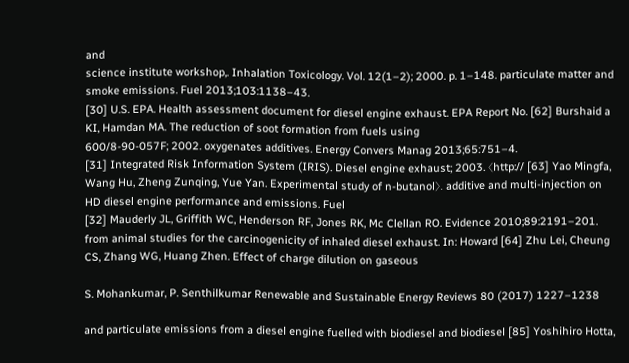and
science institute workshop,. Inhalation Toxicology. Vol. 12(1–2); 2000. p. 1–148. particulate matter and smoke emissions. Fuel 2013;103:1138–43.
[30] U.S. EPA. Health assessment document for diesel engine exhaust. EPA Report No. [62] Burshaid a KI, Hamdan MA. The reduction of soot formation from fuels using
600/8-90-057F; 2002. oxygenates additives. Energy Convers Manag 2013;65:751–4.
[31] Integrated Risk Information System (IRIS). Diesel engine exhaust; 2003. 〈http:// [63] Yao Mingfa, Wang Hu, Zheng Zunqing, Yue Yan. Experimental study of n-butanol〉. additive and multi-injection on HD diesel engine performance and emissions. Fuel
[32] Mauderly JL, Griffith WC, Henderson RF, Jones RK, Mc Clellan RO. Evidence 2010;89:2191–201.
from animal studies for the carcinogenicity of inhaled diesel exhaust. In: Howard [64] Zhu Lei, Cheung CS, Zhang WG, Huang Zhen. Effect of charge dilution on gaseous

S. Mohankumar, P. Senthilkumar Renewable and Sustainable Energy Reviews 80 (2017) 1227–1238

and particulate emissions from a diesel engine fuelled with biodiesel and biodiesel [85] Yoshihiro Hotta,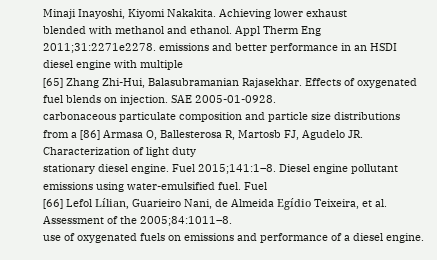Minaji Inayoshi, Kiyomi Nakakita. Achieving lower exhaust
blended with methanol and ethanol. Appl Therm Eng 2011;31:2271e2278. emissions and better performance in an HSDI diesel engine with multiple
[65] Zhang Zhi-Hui, Balasubramanian Rajasekhar. Effects of oxygenated fuel blends on injection. SAE 2005-01-0928.
carbonaceous particulate composition and particle size distributions from a [86] Armasa O, Ballesterosa R, Martosb FJ, Agudelo JR. Characterization of light duty
stationary diesel engine. Fuel 2015;141:1–8. Diesel engine pollutant emissions using water-emulsified fuel. Fuel
[66] Lefol Lílian, Guarieiro Nani, de Almeida Egídio Teixeira, et al. Assessment of the 2005;84:1011–8.
use of oxygenated fuels on emissions and performance of a diesel engine.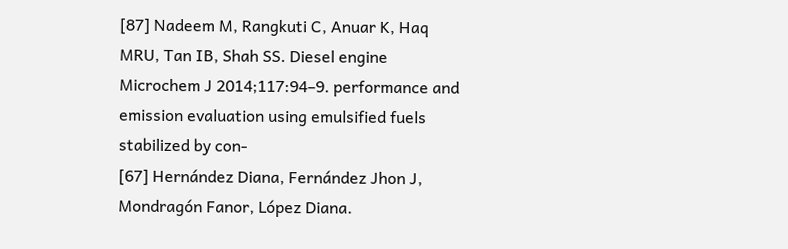[87] Nadeem M, Rangkuti C, Anuar K, Haq MRU, Tan IB, Shah SS. Diesel engine
Microchem J 2014;117:94–9. performance and emission evaluation using emulsified fuels stabilized by con-
[67] Hernández Diana, Fernández Jhon J, Mondragón Fanor, López Diana.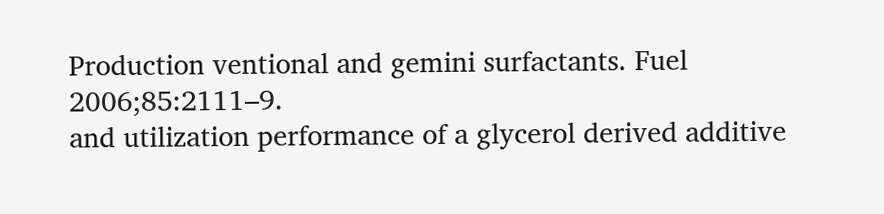Production ventional and gemini surfactants. Fuel 2006;85:2111–9.
and utilization performance of a glycerol derived additive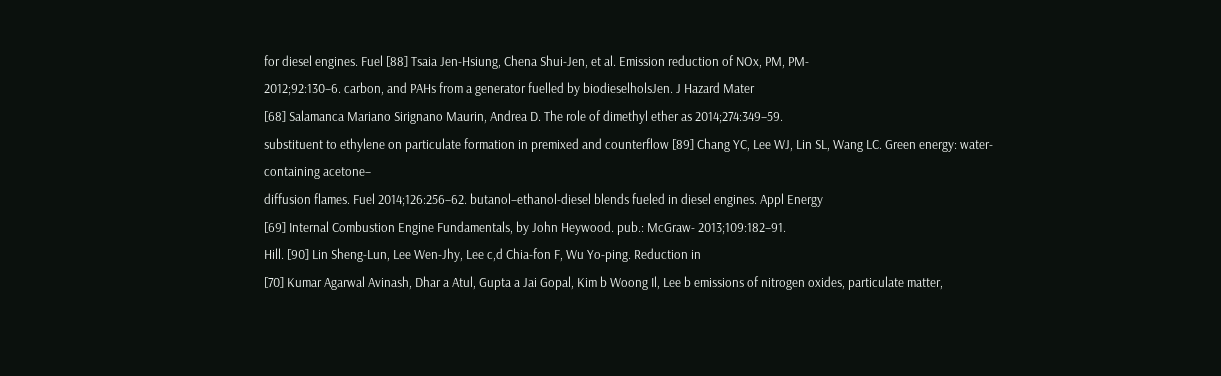for diesel engines. Fuel [88] Tsaia Jen-Hsiung, Chena Shui-Jen, et al. Emission reduction of NOx, PM, PM-
2012;92:130–6. carbon, and PAHs from a generator fuelled by biodieselholsJen. J Hazard Mater
[68] Salamanca Mariano Sirignano Maurin, Andrea D. The role of dimethyl ether as 2014;274:349–59.
substituent to ethylene on particulate formation in premixed and counterflow [89] Chang YC, Lee WJ, Lin SL, Wang LC. Green energy: water-containing acetone–
diffusion flames. Fuel 2014;126:256–62. butanol–ethanol-diesel blends fueled in diesel engines. Appl Energy
[69] Internal Combustion Engine Fundamentals, by John Heywood. pub.: McGraw- 2013;109:182–91.
Hill. [90] Lin Sheng-Lun, Lee Wen-Jhy, Lee c,d Chia-fon F, Wu Yo-ping. Reduction in
[70] Kumar Agarwal Avinash, Dhar a Atul, Gupta a Jai Gopal, Kim b Woong Il, Lee b emissions of nitrogen oxides, particulate matter,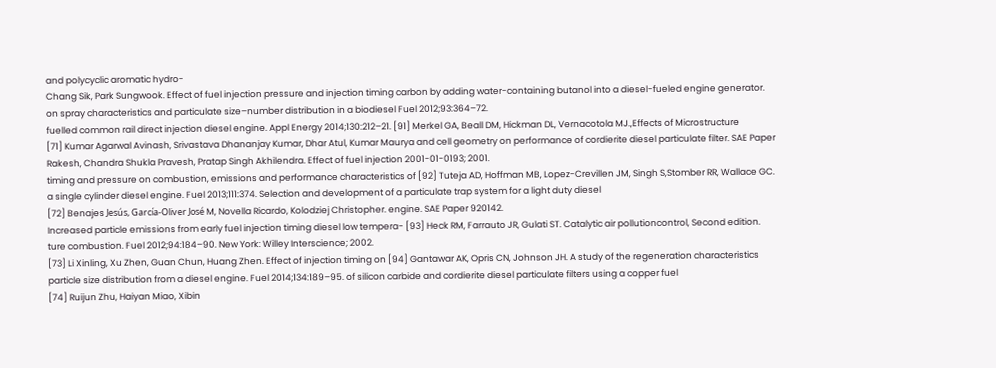and polycyclic aromatic hydro-
Chang Sik, Park Sungwook. Effect of fuel injection pressure and injection timing carbon by adding water-containing butanol into a diesel-fueled engine generator.
on spray characteristics and particulate size–number distribution in a biodiesel Fuel 2012;93:364–72.
fuelled common rail direct injection diesel engine. Appl Energy 2014;130:212–21. [91] Merkel GA, Beall DM, Hickman DL, Vernacotola MJ.,Effects of Microstructure
[71] Kumar Agarwal Avinash, Srivastava Dhananjay Kumar, Dhar Atul, Kumar Maurya and cell geometry on performance of cordierite diesel particulate filter. SAE Paper
Rakesh, Chandra Shukla Pravesh, Pratap Singh Akhilendra. Effect of fuel injection 2001-01-0193; 2001.
timing and pressure on combustion, emissions and performance characteristics of [92] Tuteja AD, Hoffman MB, Lopez-Crevillen JM, Singh S,Stomber RR, Wallace GC.
a single cylinder diesel engine. Fuel 2013;111:374. Selection and development of a particulate trap system for a light duty diesel
[72] Benajes Jesús, García-Oliver José M, Novella Ricardo, Kolodziej Christopher. engine. SAE Paper 920142.
Increased particle emissions from early fuel injection timing diesel low tempera- [93] Heck RM, Farrauto JR, Gulati ST. Catalytic air pollutioncontrol, Second edition.
ture combustion. Fuel 2012;94:184–90. New York: Willey Interscience; 2002.
[73] Li Xinling, Xu Zhen, Guan Chun, Huang Zhen. Effect of injection timing on [94] Gantawar AK, Opris CN, Johnson JH. A study of the regeneration characteristics
particle size distribution from a diesel engine. Fuel 2014;134:189–95. of silicon carbide and cordierite diesel particulate filters using a copper fuel
[74] Ruijun Zhu, Haiyan Miao, Xibin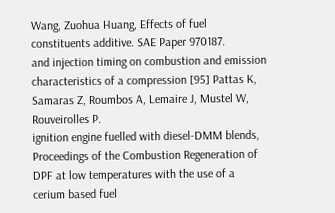Wang, Zuohua Huang, Effects of fuel constituents additive. SAE Paper 970187.
and injection timing on combustion and emission characteristics of a compression [95] Pattas K, Samaras Z, Roumbos A, Lemaire J, Mustel W, Rouveirolles P.
ignition engine fuelled with diesel-DMM blends, Proceedings of the Combustion Regeneration of DPF at low temperatures with the use of a cerium based fuel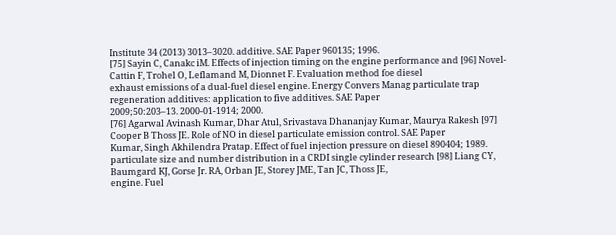Institute 34 (2013) 3013–3020. additive. SAE Paper 960135; 1996.
[75] Sayin C, Canakc iM. Effects of injection timing on the engine performance and [96] Novel-Cattin F, Trohel O, Leflamand M, Dionnet F. Evaluation method foe diesel
exhaust emissions of a dual-fuel diesel engine. Energy Convers Manag particulate trap regeneration additives: application to five additives. SAE Paper
2009;50:203–13. 2000-01-1914; 2000.
[76] Agarwal Avinash Kumar, Dhar Atul, Srivastava Dhananjay Kumar, Maurya Rakesh [97] Cooper B Thoss JE. Role of NO in diesel particulate emission control. SAE Paper
Kumar, Singh Akhilendra Pratap. Effect of fuel injection pressure on diesel 890404; 1989.
particulate size and number distribution in a CRDI single cylinder research [98] Liang CY, Baumgard KJ, Gorse Jr. RA, Orban JE, Storey JME, Tan JC, Thoss JE,
engine. Fuel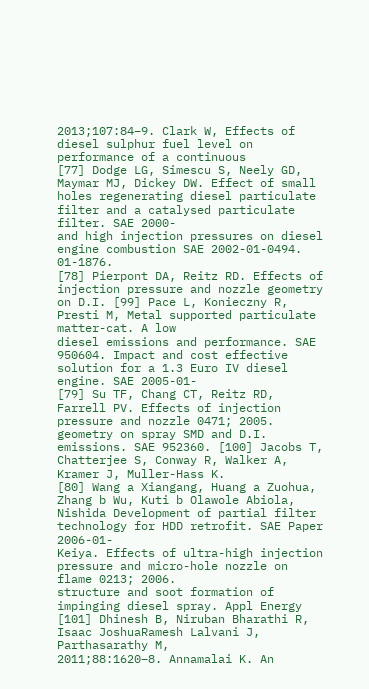2013;107:84–9. Clark W, Effects of diesel sulphur fuel level on performance of a continuous
[77] Dodge LG, Simescu S, Neely GD, Maymar MJ, Dickey DW. Effect of small holes regenerating diesel particulate filter and a catalysed particulate filter. SAE 2000-
and high injection pressures on diesel engine combustion SAE 2002-01-0494. 01-1876.
[78] Pierpont DA, Reitz RD. Effects of injection pressure and nozzle geometry on D.I. [99] Pace L, Konieczny R, Presti M, Metal supported particulate matter-cat. A low
diesel emissions and performance. SAE 950604. Impact and cost effective solution for a 1.3 Euro IV diesel engine. SAE 2005-01-
[79] Su TF, Chang CT, Reitz RD, Farrell PV. Effects of injection pressure and nozzle 0471; 2005.
geometry on spray SMD and D.I. emissions. SAE 952360. [100] Jacobs T, Chatterjee S, Conway R, Walker A, Kramer J, Muller-Hass K.
[80] Wang a Xiangang, Huang a Zuohua, Zhang b Wu, Kuti b Olawole Abiola, Nishida Development of partial filter technology for HDD retrofit. SAE Paper 2006-01-
Keiya. Effects of ultra-high injection pressure and micro-hole nozzle on flame 0213; 2006.
structure and soot formation of impinging diesel spray. Appl Energy [101] Dhinesh B, Niruban Bharathi R, Isaac JoshuaRamesh Lalvani J, Parthasarathy M,
2011;88:1620–8. Annamalai K. An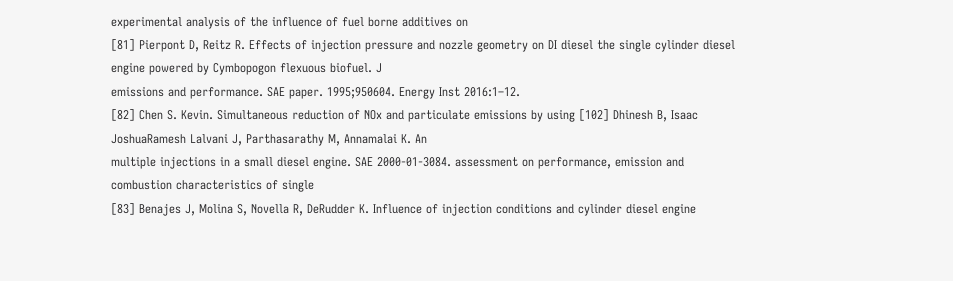experimental analysis of the influence of fuel borne additives on
[81] Pierpont D, Reitz R. Effects of injection pressure and nozzle geometry on DI diesel the single cylinder diesel engine powered by Cymbopogon flexuous biofuel. J
emissions and performance. SAE paper. 1995;950604. Energy Inst 2016:1–12.
[82] Chen S. Kevin. Simultaneous reduction of NOx and particulate emissions by using [102] Dhinesh B, Isaac JoshuaRamesh Lalvani J, Parthasarathy M, Annamalai K. An
multiple injections in a small diesel engine. SAE 2000-01-3084. assessment on performance, emission and combustion characteristics of single
[83] Benajes J, Molina S, Novella R, DeRudder K. Influence of injection conditions and cylinder diesel engine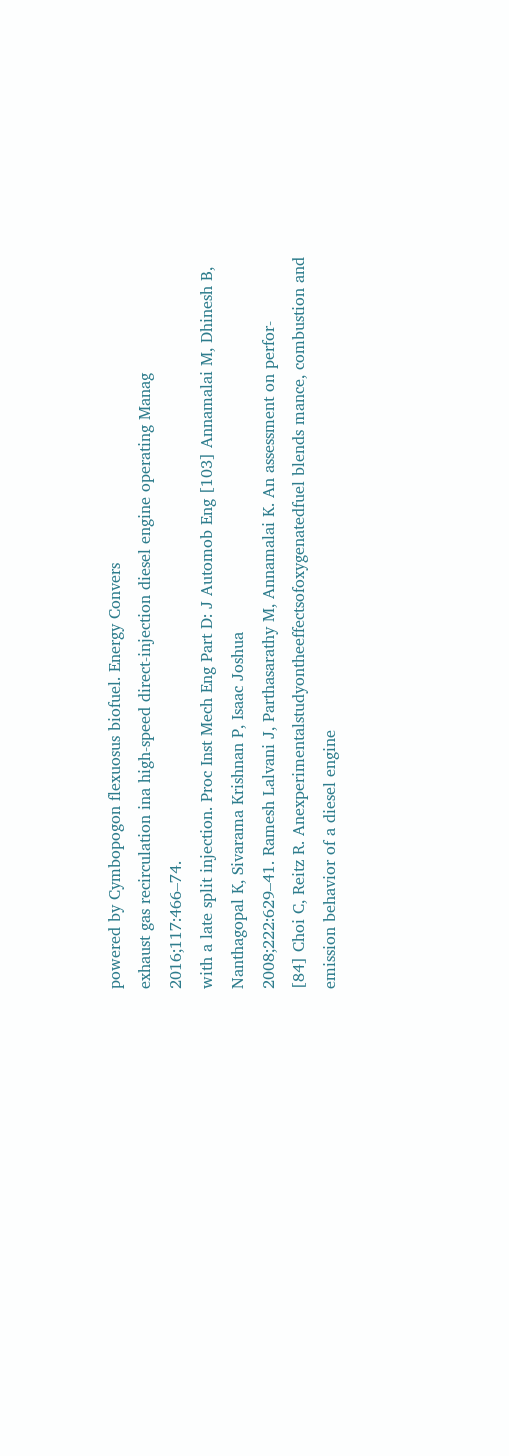powered by Cymbopogon flexuosus biofuel. Energy Convers
exhaust gas recirculation ina high-speed direct-injection diesel engine operating Manag 2016;117:466–74.
with a late split injection. Proc Inst Mech Eng Part D: J Automob Eng [103] Annamalai M, Dhinesh B, Nanthagopal K, Sivarama Krishnan P, Isaac Joshua
2008;222:629–41. Ramesh Lalvani J, Parthasarathy M, Annamalai K. An assessment on perfor-
[84] Choi C, Reitz R. Anexperimentalstudyontheeffectsofoxygenatedfuel blends mance, combustion and emission behavior of a diesel engine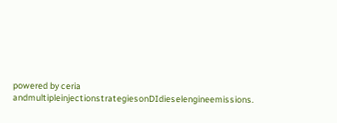powered by ceria
andmultipleinjectionstrategiesonDIdieselengineemissions.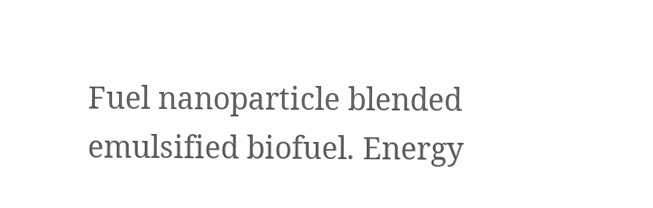Fuel nanoparticle blended emulsified biofuel. Energy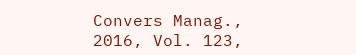Convers Manag., 2016, Vol. 123,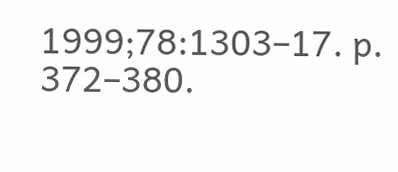1999;78:1303–17. p. 372–380.